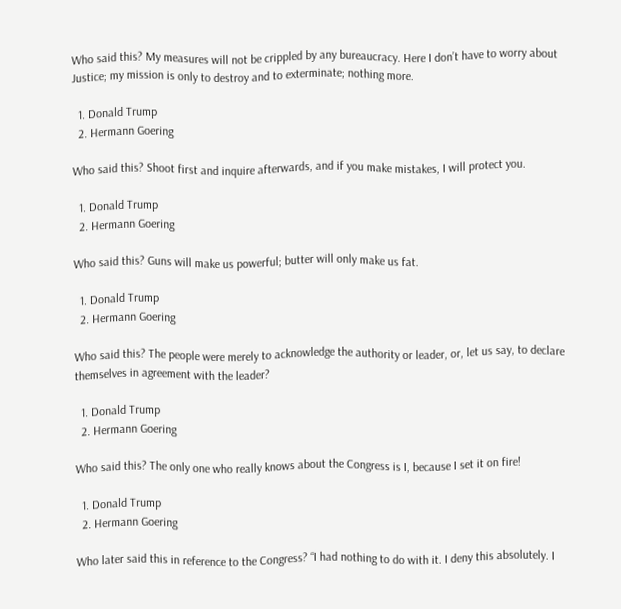Who said this? My measures will not be crippled by any bureaucracy. Here I don’t have to worry about Justice; my mission is only to destroy and to exterminate; nothing more.

  1. Donald Trump
  2. Hermann Goering

Who said this? Shoot first and inquire afterwards, and if you make mistakes, I will protect you.

  1. Donald Trump
  2. Hermann Goering

Who said this? Guns will make us powerful; butter will only make us fat.

  1. Donald Trump
  2. Hermann Goering

Who said this? The people were merely to acknowledge the authority or leader, or, let us say, to declare themselves in agreement with the leader?

  1. Donald Trump
  2. Hermann Goering

Who said this? The only one who really knows about the Congress is I, because I set it on fire!

  1. Donald Trump
  2. Hermann Goering

Who later said this in reference to the Congress? “I had nothing to do with it. I deny this absolutely. I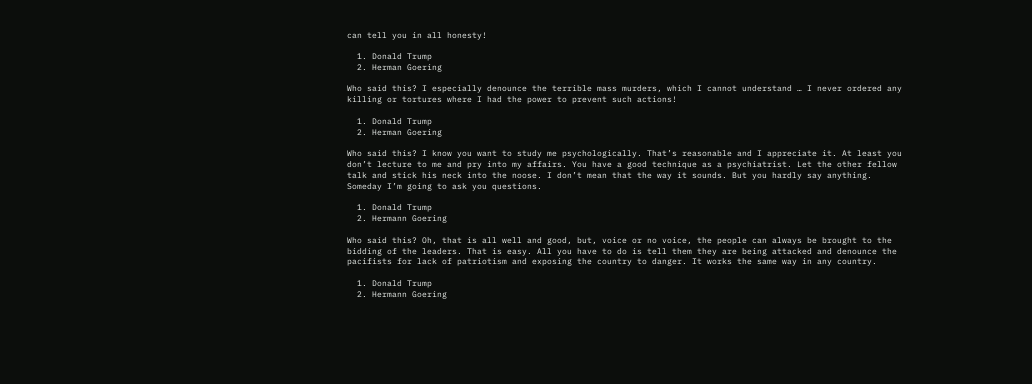can tell you in all honesty!

  1. Donald Trump
  2. Herman Goering

Who said this? I especially denounce the terrible mass murders, which I cannot understand … I never ordered any killing or tortures where I had the power to prevent such actions!

  1. Donald Trump
  2. Herman Goering

Who said this? I know you want to study me psychologically. That’s reasonable and I appreciate it. At least you don’t lecture to me and pry into my affairs. You have a good technique as a psychiatrist. Let the other fellow talk and stick his neck into the noose. I don’t mean that the way it sounds. But you hardly say anything. Someday I’m going to ask you questions.

  1. Donald Trump
  2. Hermann Goering

Who said this? Oh, that is all well and good, but, voice or no voice, the people can always be brought to the bidding of the leaders. That is easy. All you have to do is tell them they are being attacked and denounce the pacifists for lack of patriotism and exposing the country to danger. It works the same way in any country.

  1. Donald Trump
  2. Hermann Goering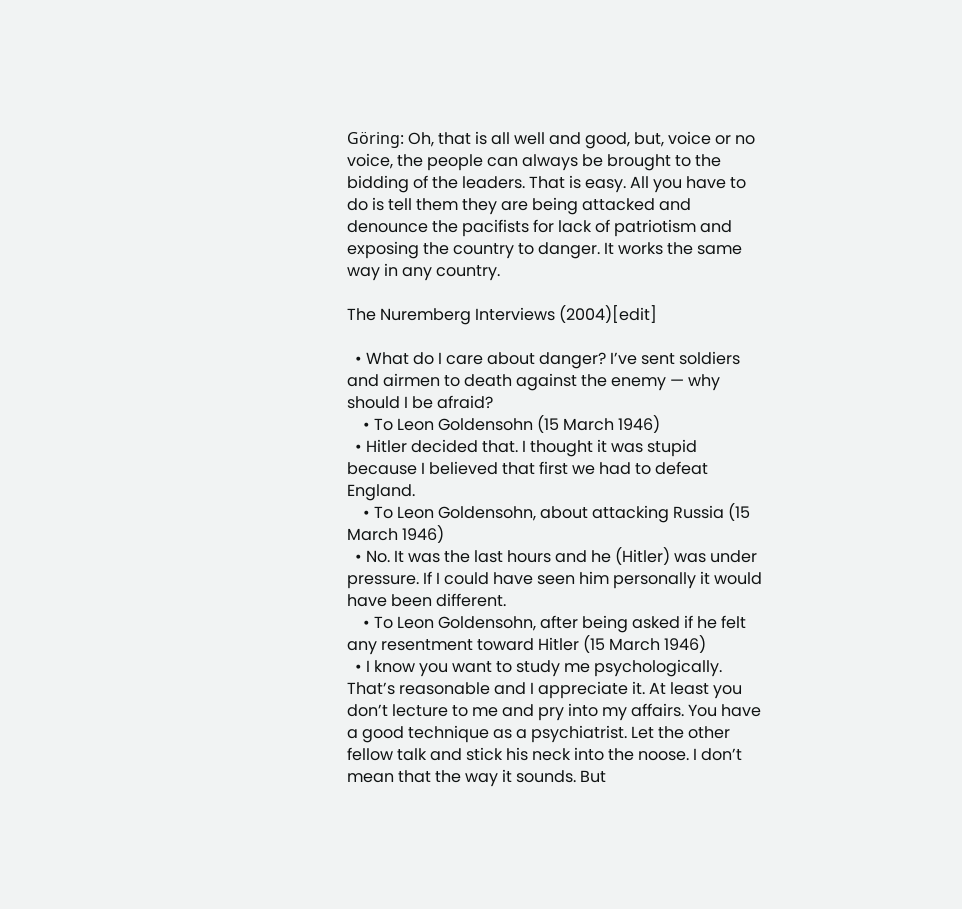Göring: Oh, that is all well and good, but, voice or no voice, the people can always be brought to the bidding of the leaders. That is easy. All you have to do is tell them they are being attacked and denounce the pacifists for lack of patriotism and exposing the country to danger. It works the same way in any country.

The Nuremberg Interviews (2004)[edit]

  • What do I care about danger? I’ve sent soldiers and airmen to death against the enemy — why should I be afraid?
    • To Leon Goldensohn (15 March 1946)
  • Hitler decided that. I thought it was stupid because I believed that first we had to defeat England.
    • To Leon Goldensohn, about attacking Russia (15 March 1946)
  • No. It was the last hours and he (Hitler) was under pressure. If I could have seen him personally it would have been different.
    • To Leon Goldensohn, after being asked if he felt any resentment toward Hitler (15 March 1946)
  • I know you want to study me psychologically. That’s reasonable and I appreciate it. At least you don’t lecture to me and pry into my affairs. You have a good technique as a psychiatrist. Let the other fellow talk and stick his neck into the noose. I don’t mean that the way it sounds. But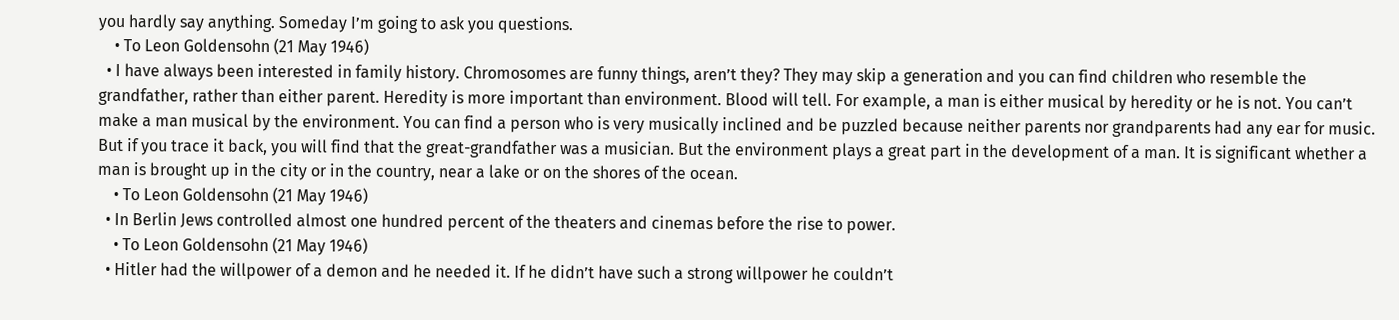you hardly say anything. Someday I’m going to ask you questions.
    • To Leon Goldensohn (21 May 1946)
  • I have always been interested in family history. Chromosomes are funny things, aren’t they? They may skip a generation and you can find children who resemble the grandfather, rather than either parent. Heredity is more important than environment. Blood will tell. For example, a man is either musical by heredity or he is not. You can’t make a man musical by the environment. You can find a person who is very musically inclined and be puzzled because neither parents nor grandparents had any ear for music. But if you trace it back, you will find that the great-grandfather was a musician. But the environment plays a great part in the development of a man. It is significant whether a man is brought up in the city or in the country, near a lake or on the shores of the ocean.
    • To Leon Goldensohn (21 May 1946)
  • In Berlin Jews controlled almost one hundred percent of the theaters and cinemas before the rise to power.
    • To Leon Goldensohn (21 May 1946)
  • Hitler had the willpower of a demon and he needed it. If he didn’t have such a strong willpower he couldn’t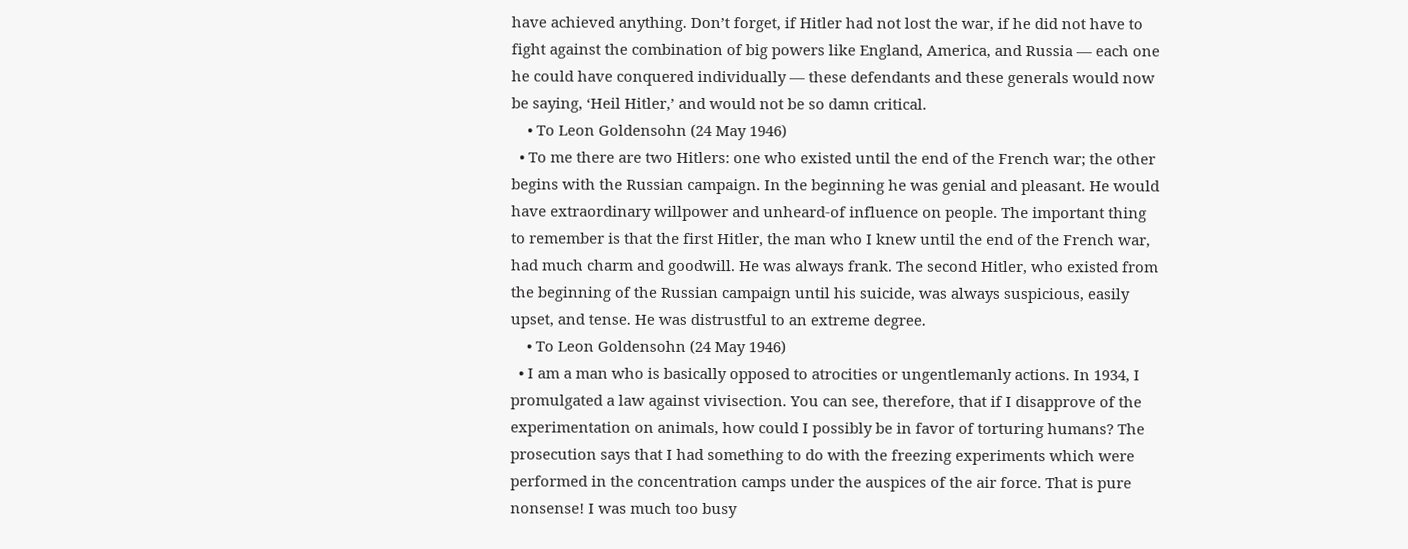have achieved anything. Don’t forget, if Hitler had not lost the war, if he did not have to fight against the combination of big powers like England, America, and Russia — each one he could have conquered individually — these defendants and these generals would now be saying, ‘Heil Hitler,’ and would not be so damn critical.
    • To Leon Goldensohn (24 May 1946)
  • To me there are two Hitlers: one who existed until the end of the French war; the other begins with the Russian campaign. In the beginning he was genial and pleasant. He would have extraordinary willpower and unheard-of influence on people. The important thing to remember is that the first Hitler, the man who I knew until the end of the French war, had much charm and goodwill. He was always frank. The second Hitler, who existed from the beginning of the Russian campaign until his suicide, was always suspicious, easily upset, and tense. He was distrustful to an extreme degree.
    • To Leon Goldensohn (24 May 1946)
  • I am a man who is basically opposed to atrocities or ungentlemanly actions. In 1934, I promulgated a law against vivisection. You can see, therefore, that if I disapprove of the experimentation on animals, how could I possibly be in favor of torturing humans? The prosecution says that I had something to do with the freezing experiments which were performed in the concentration camps under the auspices of the air force. That is pure nonsense! I was much too busy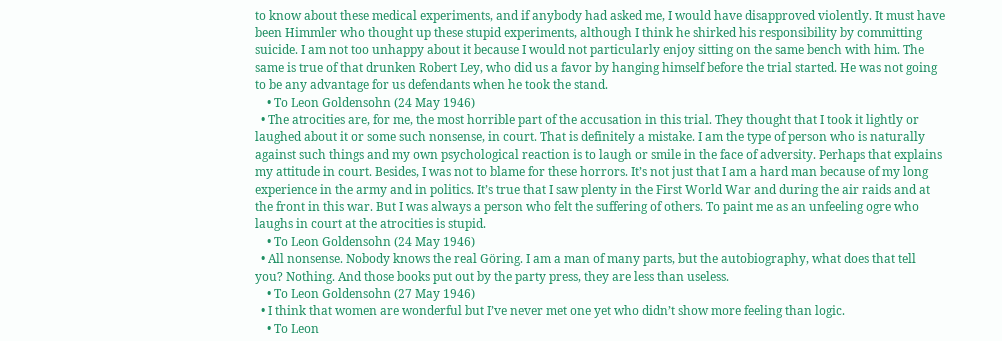to know about these medical experiments, and if anybody had asked me, I would have disapproved violently. It must have been Himmler who thought up these stupid experiments, although I think he shirked his responsibility by committing suicide. I am not too unhappy about it because I would not particularly enjoy sitting on the same bench with him. The same is true of that drunken Robert Ley, who did us a favor by hanging himself before the trial started. He was not going to be any advantage for us defendants when he took the stand.
    • To Leon Goldensohn (24 May 1946)
  • The atrocities are, for me, the most horrible part of the accusation in this trial. They thought that I took it lightly or laughed about it or some such nonsense, in court. That is definitely a mistake. I am the type of person who is naturally against such things and my own psychological reaction is to laugh or smile in the face of adversity. Perhaps that explains my attitude in court. Besides, I was not to blame for these horrors. It’s not just that I am a hard man because of my long experience in the army and in politics. It’s true that I saw plenty in the First World War and during the air raids and at the front in this war. But I was always a person who felt the suffering of others. To paint me as an unfeeling ogre who laughs in court at the atrocities is stupid.
    • To Leon Goldensohn (24 May 1946)
  • All nonsense. Nobody knows the real Göring. I am a man of many parts, but the autobiography, what does that tell you? Nothing. And those books put out by the party press, they are less than useless.
    • To Leon Goldensohn (27 May 1946)
  • I think that women are wonderful but I’ve never met one yet who didn’t show more feeling than logic.
    • To Leon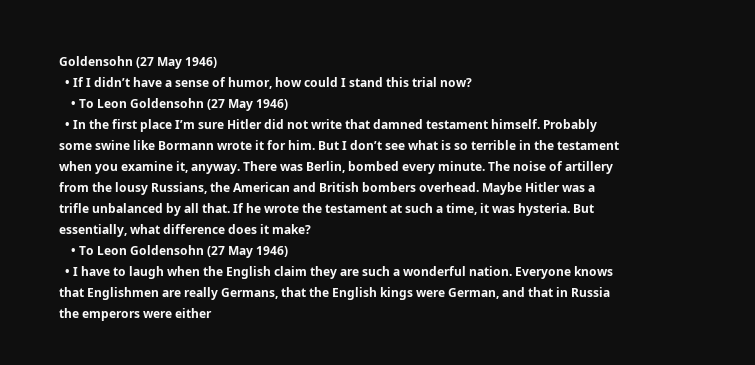Goldensohn (27 May 1946)
  • If I didn’t have a sense of humor, how could I stand this trial now?
    • To Leon Goldensohn (27 May 1946)
  • In the first place I’m sure Hitler did not write that damned testament himself. Probably some swine like Bormann wrote it for him. But I don’t see what is so terrible in the testament when you examine it, anyway. There was Berlin, bombed every minute. The noise of artillery from the lousy Russians, the American and British bombers overhead. Maybe Hitler was a trifle unbalanced by all that. If he wrote the testament at such a time, it was hysteria. But essentially, what difference does it make?
    • To Leon Goldensohn (27 May 1946)
  • I have to laugh when the English claim they are such a wonderful nation. Everyone knows that Englishmen are really Germans, that the English kings were German, and that in Russia the emperors were either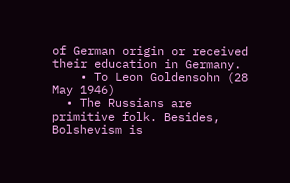of German origin or received their education in Germany.
    • To Leon Goldensohn (28 May 1946)
  • The Russians are primitive folk. Besides, Bolshevism is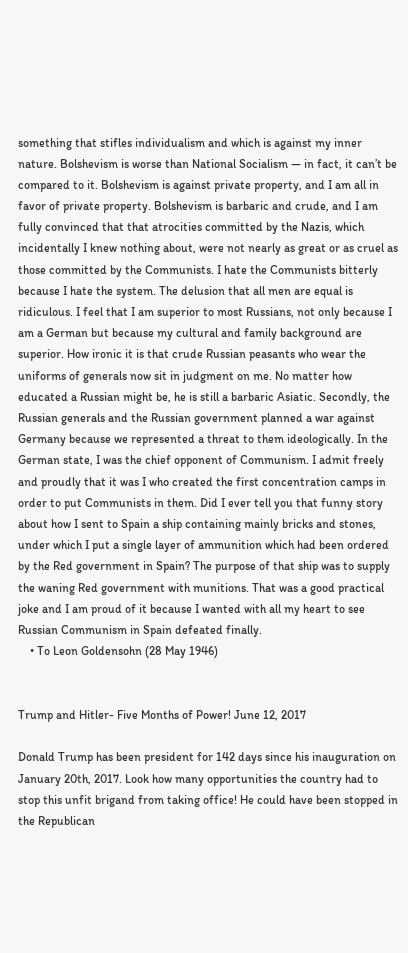something that stifles individualism and which is against my inner nature. Bolshevism is worse than National Socialism — in fact, it can’t be compared to it. Bolshevism is against private property, and I am all in favor of private property. Bolshevism is barbaric and crude, and I am fully convinced that that atrocities committed by the Nazis, which incidentally I knew nothing about, were not nearly as great or as cruel as those committed by the Communists. I hate the Communists bitterly because I hate the system. The delusion that all men are equal is ridiculous. I feel that I am superior to most Russians, not only because I am a German but because my cultural and family background are superior. How ironic it is that crude Russian peasants who wear the uniforms of generals now sit in judgment on me. No matter how educated a Russian might be, he is still a barbaric Asiatic. Secondly, the Russian generals and the Russian government planned a war against Germany because we represented a threat to them ideologically. In the German state, I was the chief opponent of Communism. I admit freely and proudly that it was I who created the first concentration camps in order to put Communists in them. Did I ever tell you that funny story about how I sent to Spain a ship containing mainly bricks and stones, under which I put a single layer of ammunition which had been ordered by the Red government in Spain? The purpose of that ship was to supply the waning Red government with munitions. That was a good practical joke and I am proud of it because I wanted with all my heart to see Russian Communism in Spain defeated finally.
    • To Leon Goldensohn (28 May 1946)


Trump and Hitler- Five Months of Power! June 12, 2017

Donald Trump has been president for 142 days since his inauguration on January 20th, 2017. Look how many opportunities the country had to stop this unfit brigand from taking office! He could have been stopped in the Republican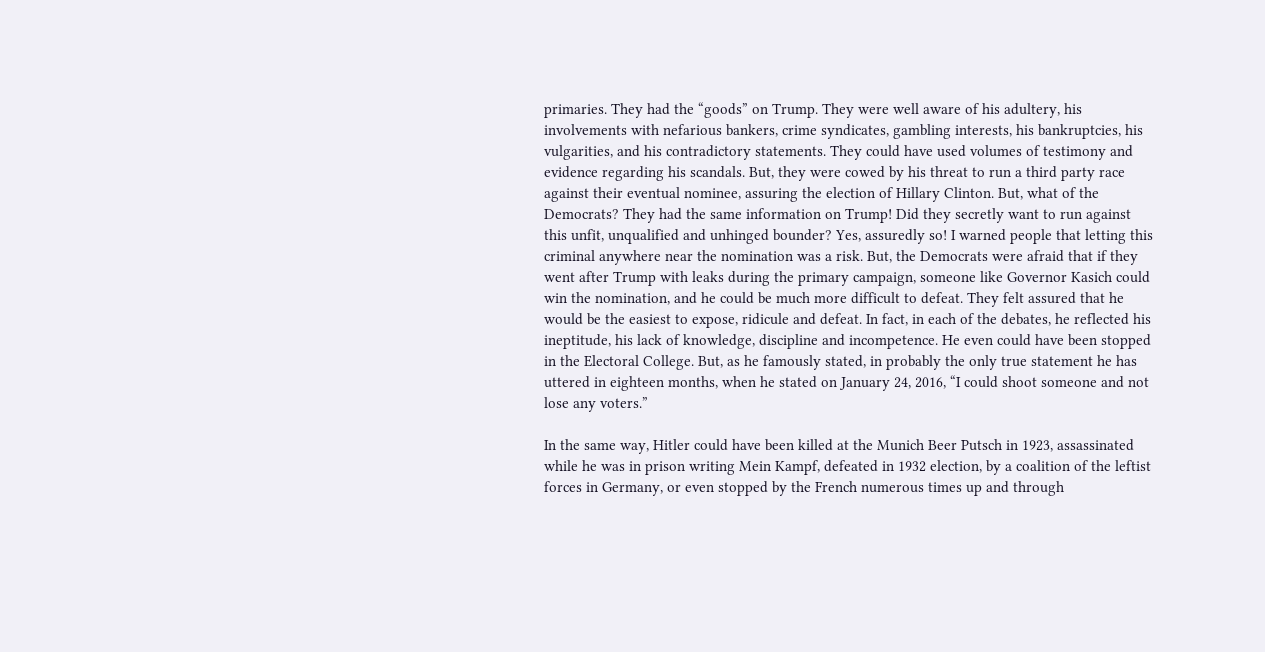primaries. They had the “goods” on Trump. They were well aware of his adultery, his involvements with nefarious bankers, crime syndicates, gambling interests, his bankruptcies, his vulgarities, and his contradictory statements. They could have used volumes of testimony and evidence regarding his scandals. But, they were cowed by his threat to run a third party race against their eventual nominee, assuring the election of Hillary Clinton. But, what of the Democrats? They had the same information on Trump! Did they secretly want to run against this unfit, unqualified and unhinged bounder? Yes, assuredly so! I warned people that letting this criminal anywhere near the nomination was a risk. But, the Democrats were afraid that if they went after Trump with leaks during the primary campaign, someone like Governor Kasich could win the nomination, and he could be much more difficult to defeat. They felt assured that he would be the easiest to expose, ridicule and defeat. In fact, in each of the debates, he reflected his ineptitude, his lack of knowledge, discipline and incompetence. He even could have been stopped in the Electoral College. But, as he famously stated, in probably the only true statement he has uttered in eighteen months, when he stated on January 24, 2016, “I could shoot someone and not lose any voters.”

In the same way, Hitler could have been killed at the Munich Beer Putsch in 1923, assassinated while he was in prison writing Mein Kampf, defeated in 1932 election, by a coalition of the leftist forces in Germany, or even stopped by the French numerous times up and through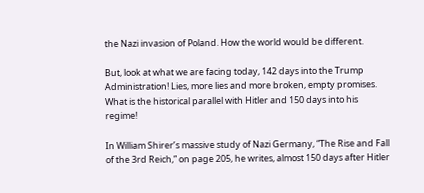the Nazi invasion of Poland. How the world would be different.

But, look at what we are facing today, 142 days into the Trump Administration! Lies, more lies and more broken, empty promises. What is the historical parallel with Hitler and 150 days into his regime!

In William Shirer’s massive study of Nazi Germany, “The Rise and Fall of the 3rd Reich,” on page 205, he writes, almost 150 days after Hitler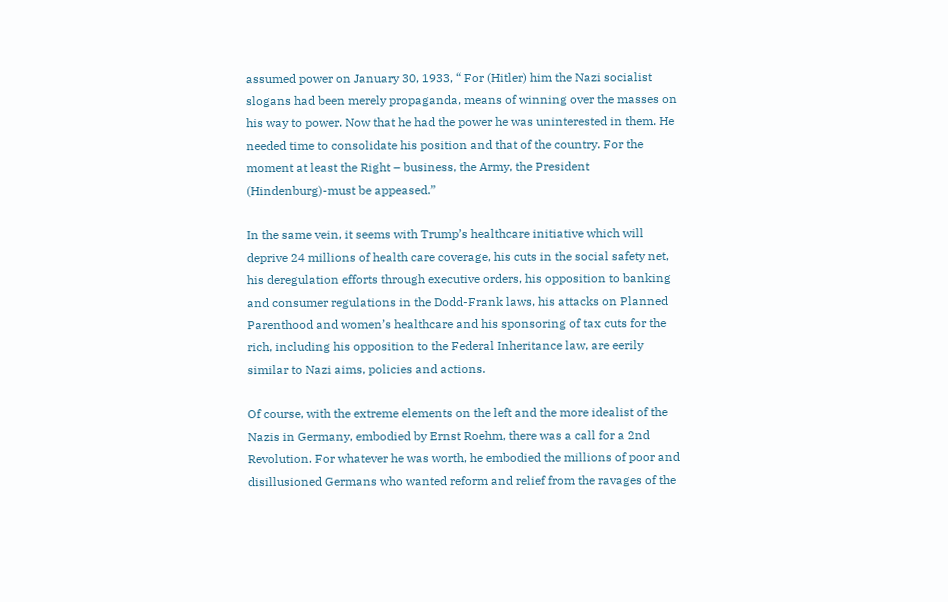assumed power on January 30, 1933, “ For (Hitler) him the Nazi socialist slogans had been merely propaganda, means of winning over the masses on his way to power. Now that he had the power he was uninterested in them. He needed time to consolidate his position and that of the country. For the moment at least the Right – business, the Army, the President (Hindenburg)-must be appeased.”

In the same vein, it seems with Trump’s healthcare initiative which will deprive 24 millions of health care coverage, his cuts in the social safety net, his deregulation efforts through executive orders, his opposition to banking and consumer regulations in the Dodd-Frank laws, his attacks on Planned Parenthood and women’s healthcare and his sponsoring of tax cuts for the rich, including his opposition to the Federal Inheritance law, are eerily similar to Nazi aims, policies and actions.

Of course, with the extreme elements on the left and the more idealist of the Nazis in Germany, embodied by Ernst Roehm, there was a call for a 2nd Revolution. For whatever he was worth, he embodied the millions of poor and disillusioned Germans who wanted reform and relief from the ravages of the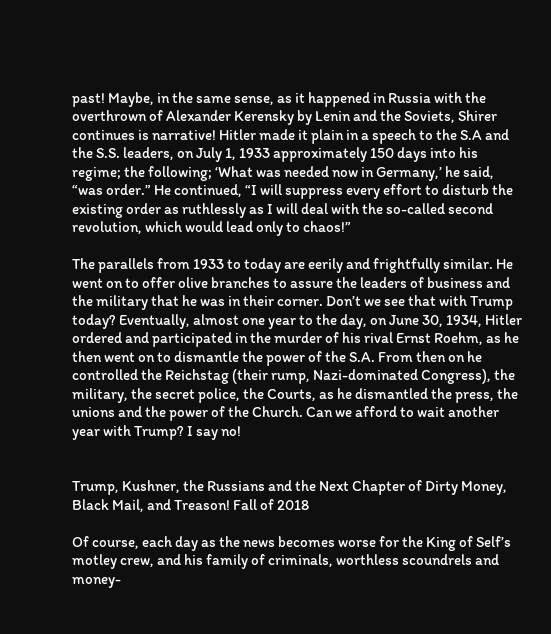past! Maybe, in the same sense, as it happened in Russia with the overthrown of Alexander Kerensky by Lenin and the Soviets, Shirer continues is narrative! Hitler made it plain in a speech to the S.A and the S.S. leaders, on July 1, 1933 approximately 150 days into his regime; the following; ‘What was needed now in Germany,’ he said, “was order.” He continued, “I will suppress every effort to disturb the existing order as ruthlessly as I will deal with the so-called second revolution, which would lead only to chaos!”

The parallels from 1933 to today are eerily and frightfully similar. He went on to offer olive branches to assure the leaders of business and the military that he was in their corner. Don’t we see that with Trump today? Eventually, almost one year to the day, on June 30, 1934, Hitler ordered and participated in the murder of his rival Ernst Roehm, as he then went on to dismantle the power of the S.A. From then on he controlled the Reichstag (their rump, Nazi-dominated Congress), the military, the secret police, the Courts, as he dismantled the press, the unions and the power of the Church. Can we afford to wait another year with Trump? I say no!


Trump, Kushner, the Russians and the Next Chapter of Dirty Money, Black Mail, and Treason! Fall of 2018

Of course, each day as the news becomes worse for the King of Self’s motley crew, and his family of criminals, worthless scoundrels and money-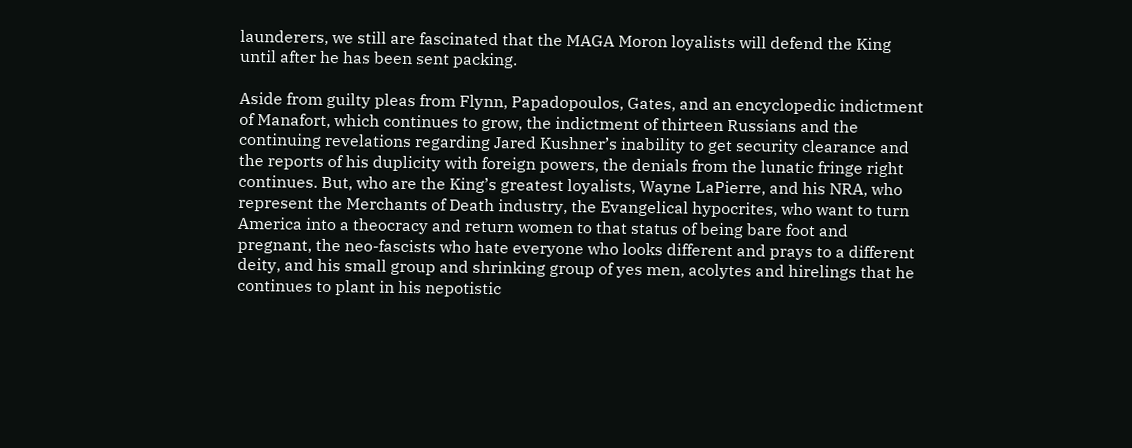launderers, we still are fascinated that the MAGA Moron loyalists will defend the King until after he has been sent packing.

Aside from guilty pleas from Flynn, Papadopoulos, Gates, and an encyclopedic indictment of Manafort, which continues to grow, the indictment of thirteen Russians and the continuing revelations regarding Jared Kushner’s inability to get security clearance and the reports of his duplicity with foreign powers, the denials from the lunatic fringe right continues. But, who are the King’s greatest loyalists, Wayne LaPierre, and his NRA, who represent the Merchants of Death industry, the Evangelical hypocrites, who want to turn America into a theocracy and return women to that status of being bare foot and pregnant, the neo-fascists who hate everyone who looks different and prays to a different deity, and his small group and shrinking group of yes men, acolytes and hirelings that he continues to plant in his nepotistic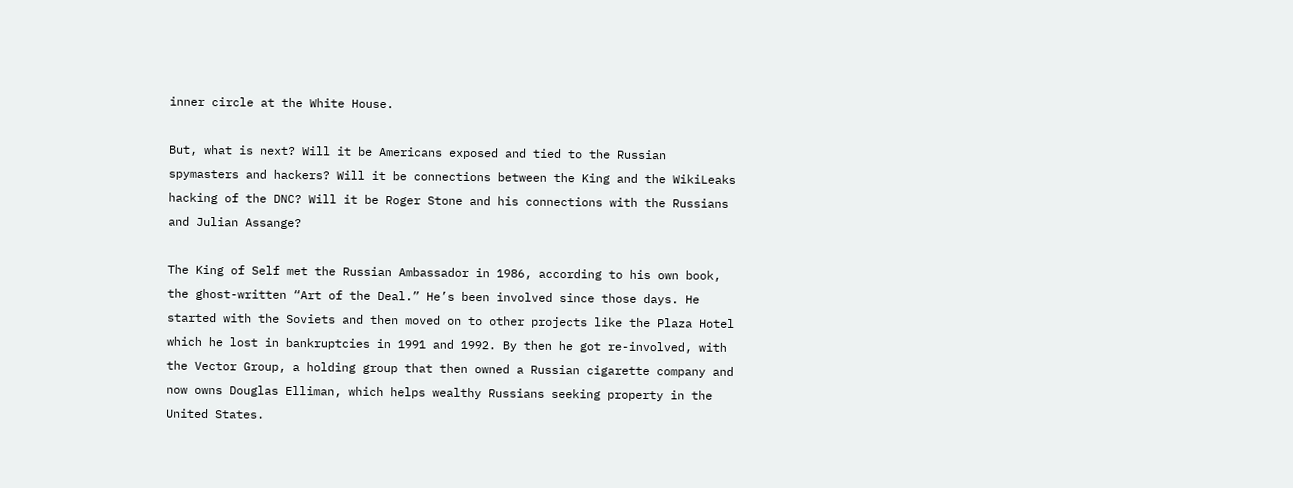inner circle at the White House.

But, what is next? Will it be Americans exposed and tied to the Russian spymasters and hackers? Will it be connections between the King and the WikiLeaks hacking of the DNC? Will it be Roger Stone and his connections with the Russians and Julian Assange?

The King of Self met the Russian Ambassador in 1986, according to his own book, the ghost-written “Art of the Deal.” He’s been involved since those days. He started with the Soviets and then moved on to other projects like the Plaza Hotel which he lost in bankruptcies in 1991 and 1992. By then he got re-involved, with the Vector Group, a holding group that then owned a Russian cigarette company and now owns Douglas Elliman, which helps wealthy Russians seeking property in the United States.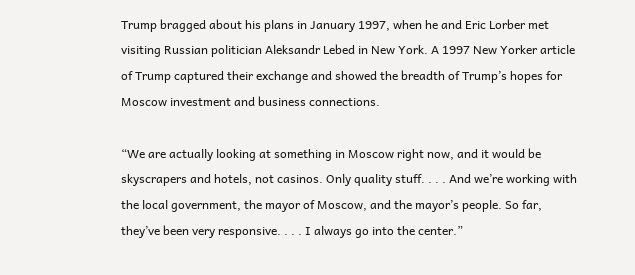Trump bragged about his plans in January 1997, when he and Eric Lorber met visiting Russian politician Aleksandr Lebed in New York. A 1997 New Yorker article of Trump captured their exchange and showed the breadth of Trump’s hopes for Moscow investment and business connections.

“We are actually looking at something in Moscow right now, and it would be skyscrapers and hotels, not casinos. Only quality stuff. . . . And we’re working with the local government, the mayor of Moscow, and the mayor’s people. So far, they’ve been very responsive. . . . I always go into the center.”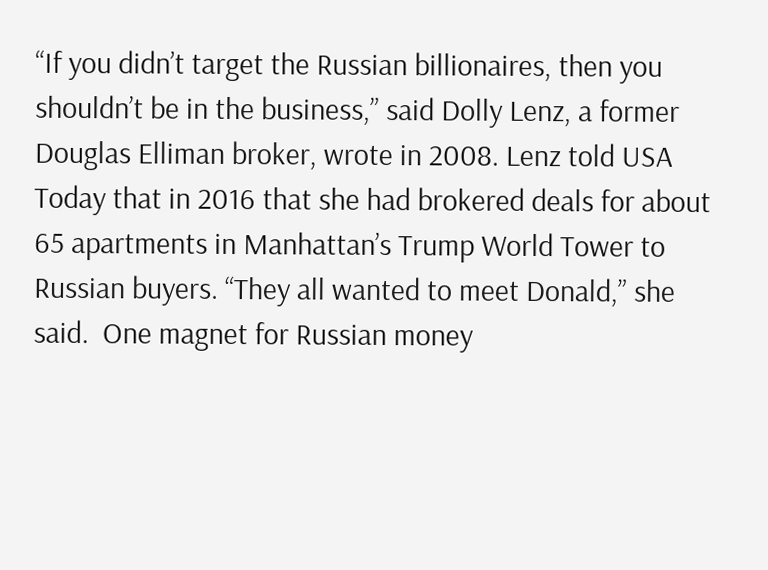“If you didn’t target the Russian billionaires, then you shouldn’t be in the business,” said Dolly Lenz, a former Douglas Elliman broker, wrote in 2008. Lenz told USA Today that in 2016 that she had brokered deals for about 65 apartments in Manhattan’s Trump World Tower to Russian buyers. “They all wanted to meet Donald,” she said.  One magnet for Russian money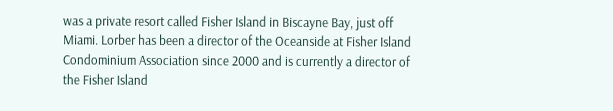was a private resort called Fisher Island in Biscayne Bay, just off Miami. Lorber has been a director of the Oceanside at Fisher Island Condominium Association since 2000 and is currently a director of the Fisher Island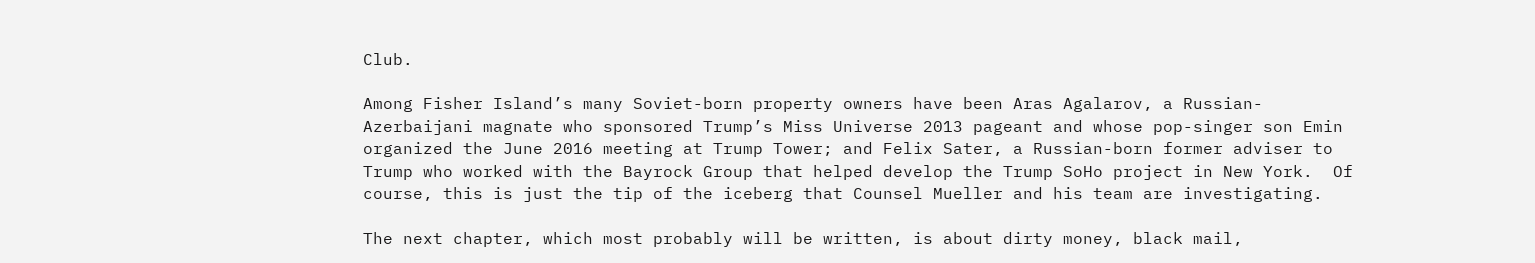Club.

Among Fisher Island’s many Soviet-born property owners have been Aras Agalarov, a Russian-Azerbaijani magnate who sponsored Trump’s Miss Universe 2013 pageant and whose pop-singer son Emin organized the June 2016 meeting at Trump Tower; and Felix Sater, a Russian-born former adviser to Trump who worked with the Bayrock Group that helped develop the Trump SoHo project in New York.  Of course, this is just the tip of the iceberg that Counsel Mueller and his team are investigating.

The next chapter, which most probably will be written, is about dirty money, black mail,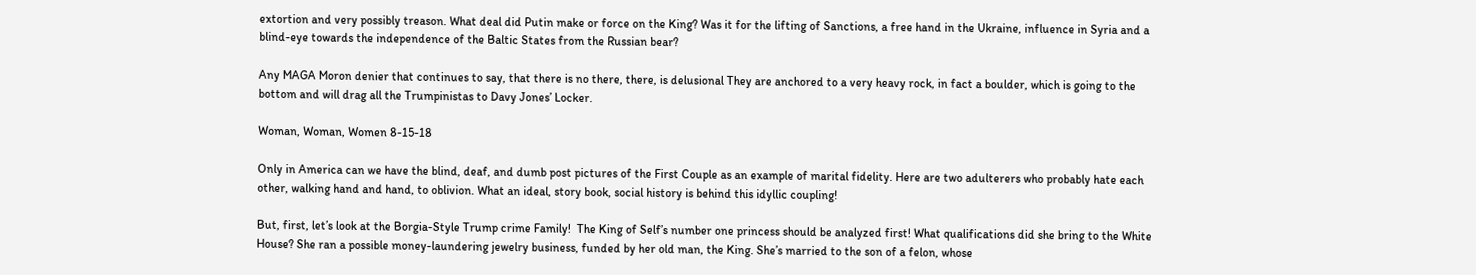extortion and very possibly treason. What deal did Putin make or force on the King? Was it for the lifting of Sanctions, a free hand in the Ukraine, influence in Syria and a blind-eye towards the independence of the Baltic States from the Russian bear?

Any MAGA Moron denier that continues to say, that there is no there, there, is delusional They are anchored to a very heavy rock, in fact a boulder, which is going to the bottom and will drag all the Trumpinistas to Davy Jones’ Locker.

Woman, Woman, Women 8-15-18

Only in America can we have the blind, deaf, and dumb post pictures of the First Couple as an example of marital fidelity. Here are two adulterers who probably hate each other, walking hand and hand, to oblivion. What an ideal, story book, social history is behind this idyllic coupling!

But, first, let’s look at the Borgia-Style Trump crime Family!  The King of Self’s number one princess should be analyzed first! What qualifications did she bring to the White House? She ran a possible money-laundering jewelry business, funded by her old man, the King. She’s married to the son of a felon, whose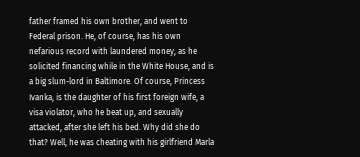father framed his own brother, and went to Federal prison. He, of course, has his own nefarious record with laundered money, as he solicited financing while in the White House, and is a big slum-lord in Baltimore. Of course, Princess Ivanka, is the daughter of his first foreign wife, a visa violator, who he beat up, and sexually attacked, after she left his bed. Why did she do that? Well, he was cheating with his girlfriend Marla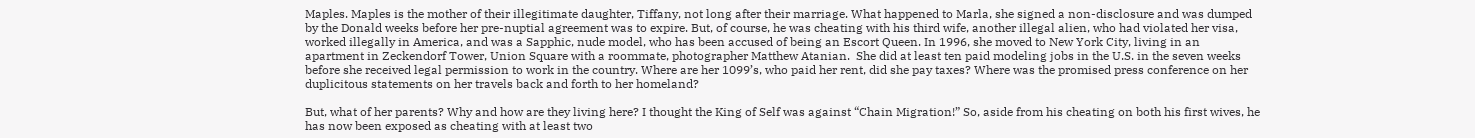Maples. Maples is the mother of their illegitimate daughter, Tiffany, not long after their marriage. What happened to Marla, she signed a non-disclosure and was dumped by the Donald weeks before her pre-nuptial agreement was to expire. But, of course, he was cheating with his third wife, another illegal alien, who had violated her visa, worked illegally in America, and was a Sapphic, nude model, who has been accused of being an Escort Queen. In 1996, she moved to New York City, living in an apartment in Zeckendorf Tower, Union Square with a roommate, photographer Matthew Atanian.  She did at least ten paid modeling jobs in the U.S. in the seven weeks before she received legal permission to work in the country. Where are her 1099’s, who paid her rent, did she pay taxes? Where was the promised press conference on her duplicitous statements on her travels back and forth to her homeland?

But, what of her parents? Why and how are they living here? I thought the King of Self was against “Chain Migration!” So, aside from his cheating on both his first wives, he has now been exposed as cheating with at least two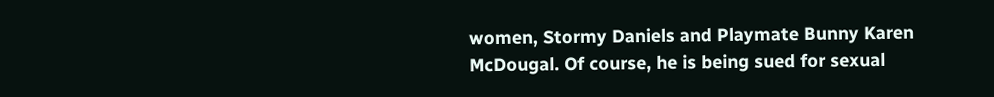women, Stormy Daniels and Playmate Bunny Karen McDougal. Of course, he is being sued for sexual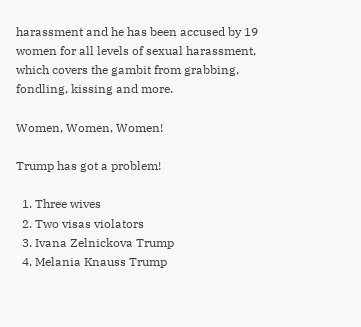harassment and he has been accused by 19 women for all levels of sexual harassment, which covers the gambit from grabbing, fondling, kissing and more.

Women, Women, Women!

Trump has got a problem!

  1. Three wives
  2. Two visas violators
  3. Ivana Zelnickova Trump
  4. Melania Knauss Trump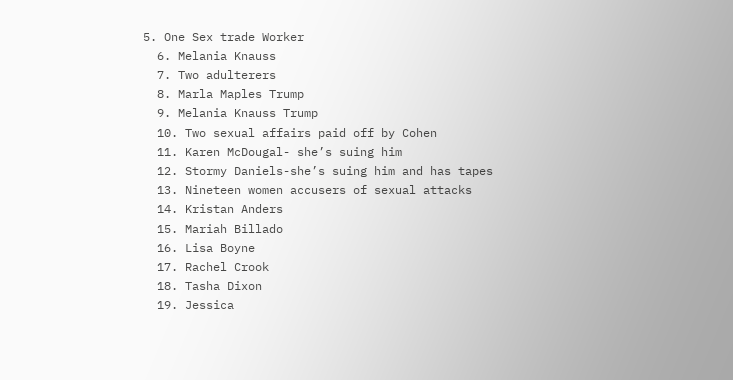5. One Sex trade Worker
  6. Melania Knauss
  7. Two adulterers
  8. Marla Maples Trump
  9. Melania Knauss Trump
  10. Two sexual affairs paid off by Cohen
  11. Karen McDougal- she’s suing him
  12. Stormy Daniels-she’s suing him and has tapes
  13. Nineteen women accusers of sexual attacks
  14. Kristan Anders
  15. Mariah Billado
  16. Lisa Boyne
  17. Rachel Crook
  18. Tasha Dixon
  19. Jessica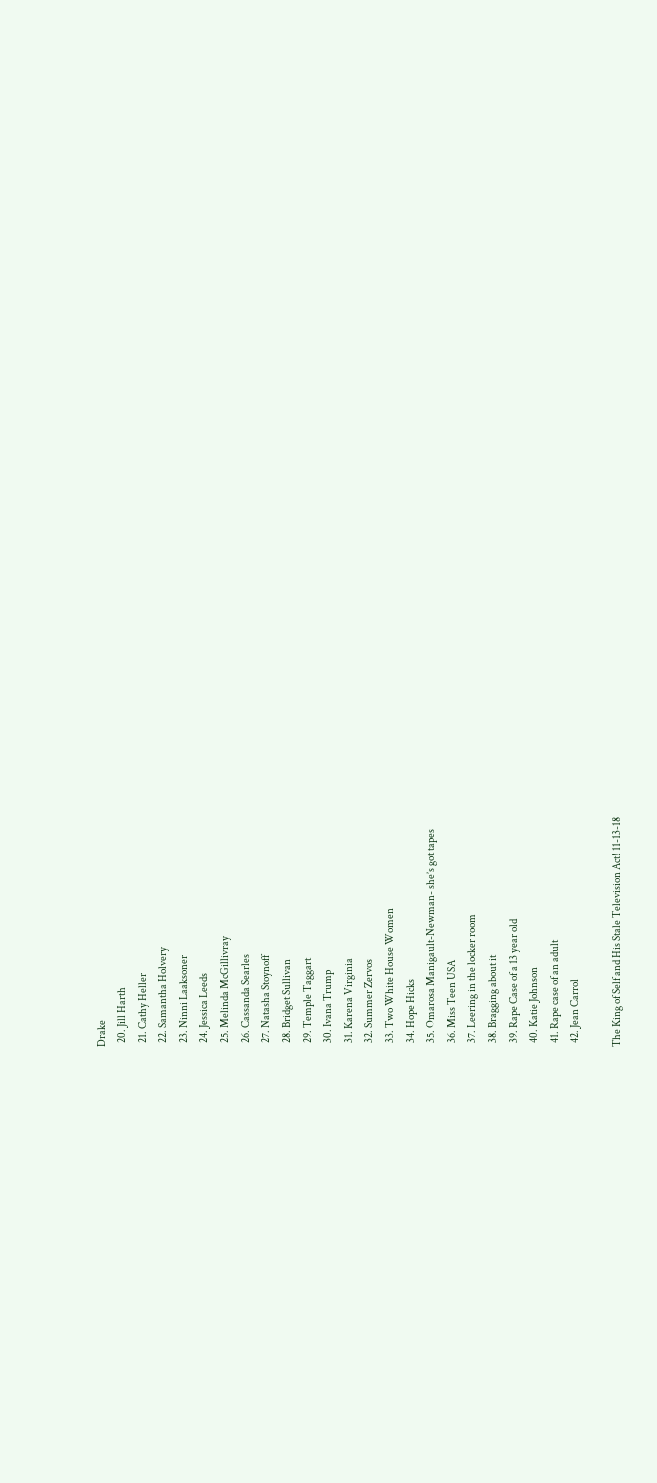Drake
  20. Jill Harth
  21. Cathy Heller
  22. Samantha Holvery
  23. Ninni Laaksoner
  24. Jessica Leeds
  25. Melinda McGillivray
  26. Cassanda Searles
  27. Natasha Stoynoff
  28. Bridget Sullivan
  29. Temple Taggart
  30. Ivana Trump
  31. Karena Virginia
  32. Summer Zervos
  33. Two White House Women
  34. Hope Hicks
  35. Omarosa Manigault-Newman- she’s got tapes
  36. Miss Teen USA
  37. Leering in the locker room
  38. Bragging about it
  39. Rape Case of a 13 year old
  40. Katie Johnson
  41. Rape case of an adult
  42. Jean Carrol

The King of Self and His Stale Television Act! 11-13-18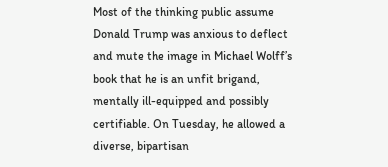Most of the thinking public assume Donald Trump was anxious to deflect and mute the image in Michael Wolff’s book that he is an unfit brigand, mentally ill-equipped and possibly certifiable. On Tuesday, he allowed a diverse, bipartisan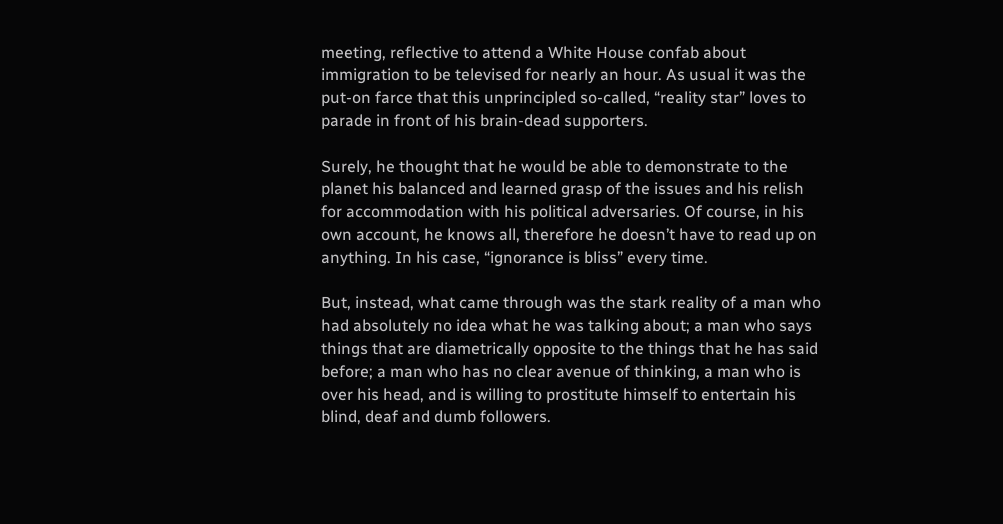meeting, reflective to attend a White House confab about immigration to be televised for nearly an hour. As usual it was the put-on farce that this unprincipled so-called, “reality star” loves to parade in front of his brain-dead supporters.

Surely, he thought that he would be able to demonstrate to the planet his balanced and learned grasp of the issues and his relish for accommodation with his political adversaries. Of course, in his own account, he knows all, therefore he doesn’t have to read up on anything. In his case, “ignorance is bliss” every time.

But, instead, what came through was the stark reality of a man who had absolutely no idea what he was talking about; a man who says things that are diametrically opposite to the things that he has said before; a man who has no clear avenue of thinking, a man who is over his head, and is willing to prostitute himself to entertain his blind, deaf and dumb followers.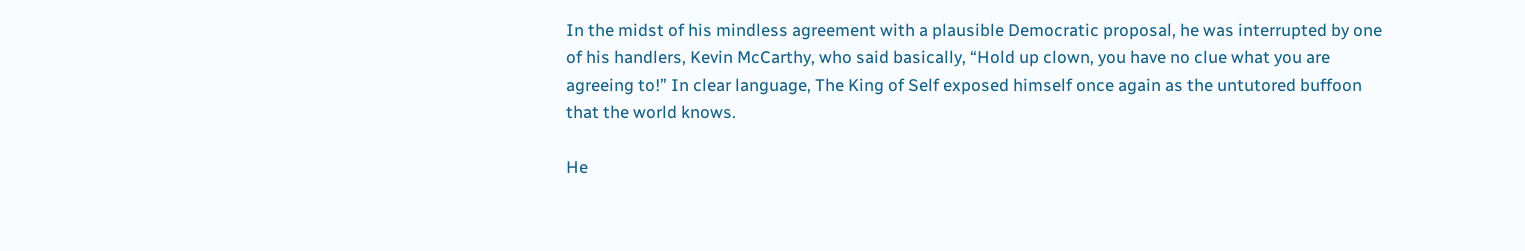In the midst of his mindless agreement with a plausible Democratic proposal, he was interrupted by one of his handlers, Kevin McCarthy, who said basically, “Hold up clown, you have no clue what you are agreeing to!” In clear language, The King of Self exposed himself once again as the untutored buffoon that the world knows.

He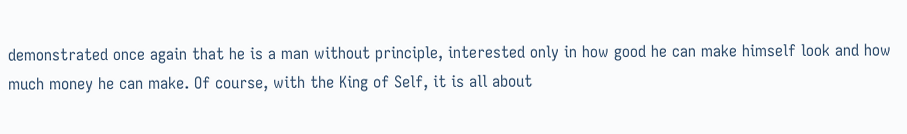demonstrated once again that he is a man without principle, interested only in how good he can make himself look and how much money he can make. Of course, with the King of Self, it is all about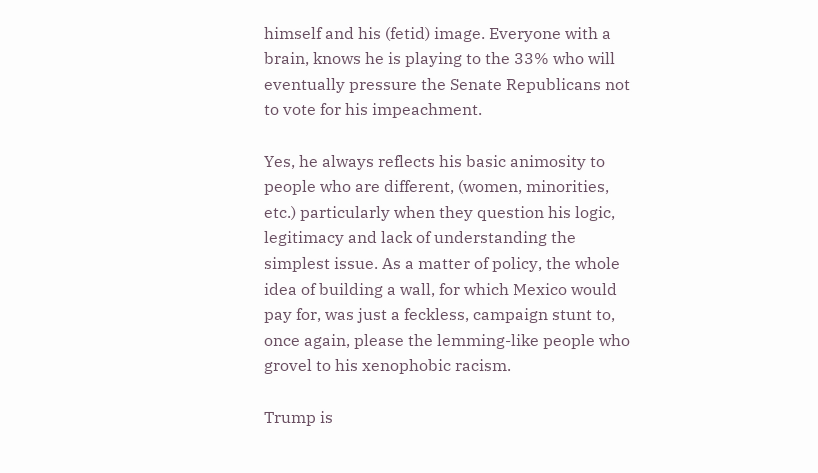himself and his (fetid) image. Everyone with a brain, knows he is playing to the 33% who will eventually pressure the Senate Republicans not to vote for his impeachment.

Yes, he always reflects his basic animosity to people who are different, (women, minorities, etc.) particularly when they question his logic, legitimacy and lack of understanding the simplest issue. As a matter of policy, the whole idea of building a wall, for which Mexico would pay for, was just a feckless, campaign stunt to, once again, please the lemming-like people who grovel to his xenophobic racism.

Trump is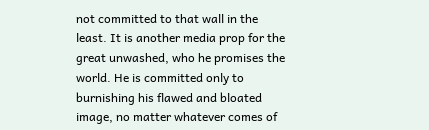not committed to that wall in the least. It is another media prop for the great unwashed, who he promises the world. He is committed only to burnishing his flawed and bloated image, no matter whatever comes of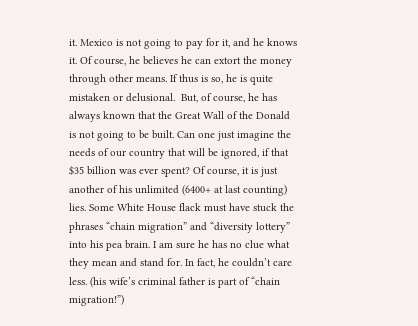it. Mexico is not going to pay for it, and he knows it. Of course, he believes he can extort the money through other means. If thus is so, he is quite mistaken or delusional.  But, of course, he has always known that the Great Wall of the Donald is not going to be built. Can one just imagine the needs of our country that will be ignored, if that $35 billion was ever spent? Of course, it is just another of his unlimited (6400+ at last counting) lies. Some White House flack must have stuck the phrases “chain migration” and “diversity lottery” into his pea brain. I am sure he has no clue what they mean and stand for. In fact, he couldn’t care less. (his wife’s criminal father is part of “chain migration!”)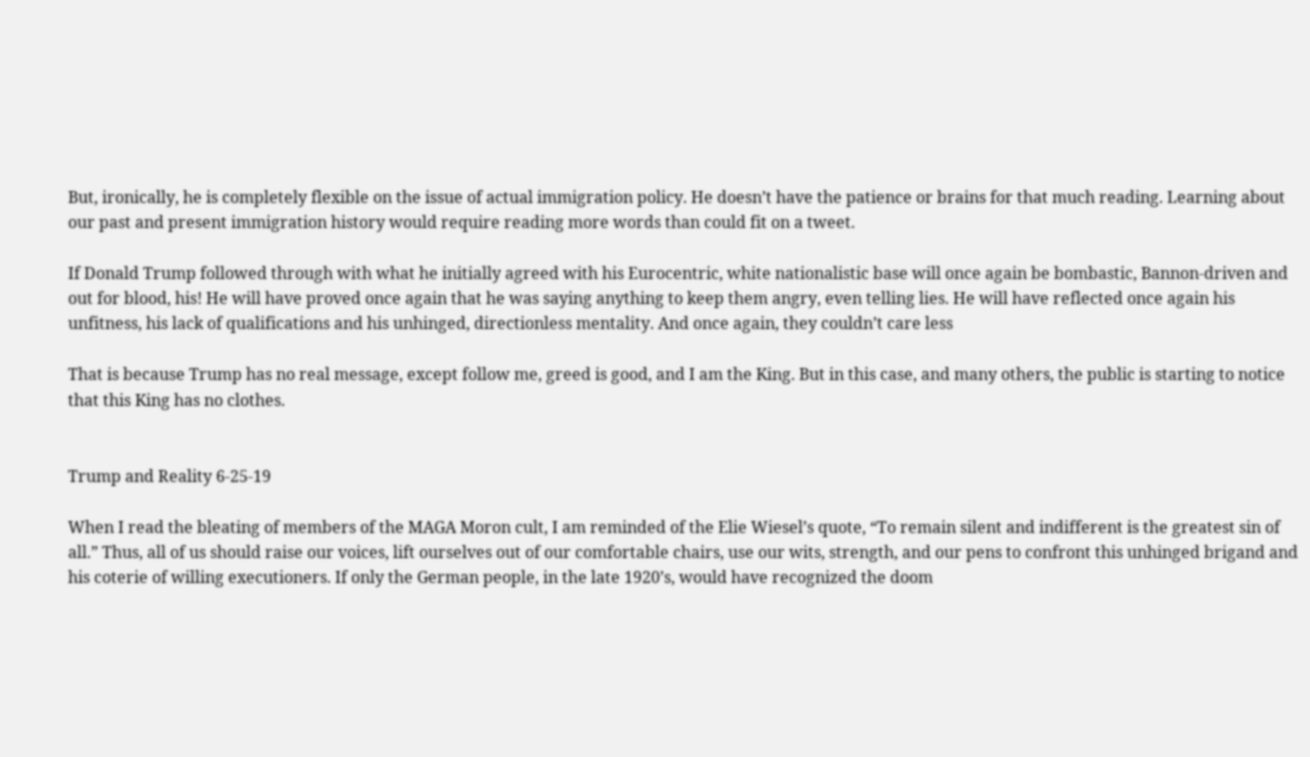But, ironically, he is completely flexible on the issue of actual immigration policy. He doesn’t have the patience or brains for that much reading. Learning about our past and present immigration history would require reading more words than could fit on a tweet.

If Donald Trump followed through with what he initially agreed with his Eurocentric, white nationalistic base will once again be bombastic, Bannon-driven and out for blood, his! He will have proved once again that he was saying anything to keep them angry, even telling lies. He will have reflected once again his unfitness, his lack of qualifications and his unhinged, directionless mentality. And once again, they couldn’t care less

That is because Trump has no real message, except follow me, greed is good, and I am the King. But in this case, and many others, the public is starting to notice that this King has no clothes.


Trump and Reality 6-25-19

When I read the bleating of members of the MAGA Moron cult, I am reminded of the Elie Wiesel’s quote, “To remain silent and indifferent is the greatest sin of all.” Thus, all of us should raise our voices, lift ourselves out of our comfortable chairs, use our wits, strength, and our pens to confront this unhinged brigand and his coterie of willing executioners. If only the German people, in the late 1920’s, would have recognized the doom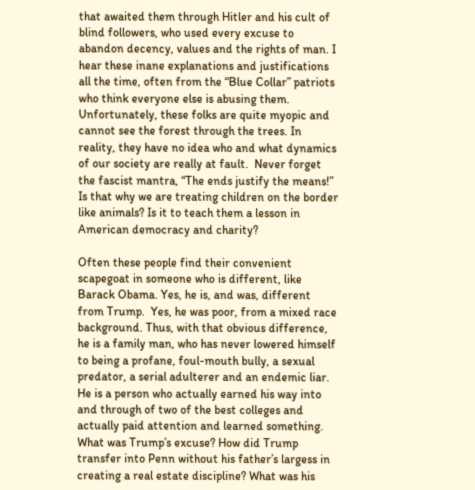that awaited them through Hitler and his cult of blind followers, who used every excuse to abandon decency, values and the rights of man. I hear these inane explanations and justifications all the time, often from the “Blue Collar” patriots who think everyone else is abusing them. Unfortunately, these folks are quite myopic and cannot see the forest through the trees. In reality, they have no idea who and what dynamics of our society are really at fault.  Never forget the fascist mantra, “The ends justify the means!” Is that why we are treating children on the border like animals? Is it to teach them a lesson in American democracy and charity?

Often these people find their convenient scapegoat in someone who is different, like Barack Obama. Yes, he is, and was, different from Trump.  Yes, he was poor, from a mixed race background. Thus, with that obvious difference, he is a family man, who has never lowered himself to being a profane, foul-mouth bully, a sexual predator, a serial adulterer and an endemic liar. He is a person who actually earned his way into and through of two of the best colleges and actually paid attention and learned something. What was Trump’s excuse? How did Trump transfer into Penn without his father’s largess in creating a real estate discipline? What was his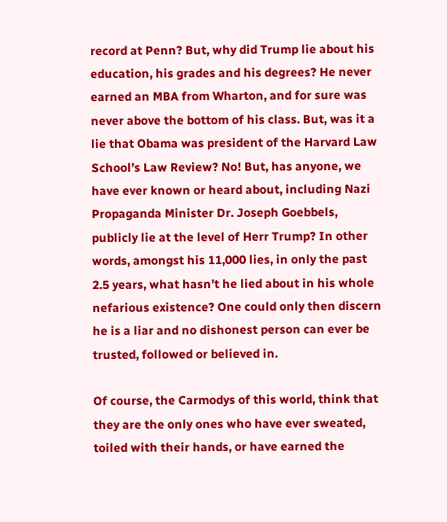record at Penn? But, why did Trump lie about his education, his grades and his degrees? He never earned an MBA from Wharton, and for sure was never above the bottom of his class. But, was it a lie that Obama was president of the Harvard Law School’s Law Review? No! But, has anyone, we have ever known or heard about, including Nazi Propaganda Minister Dr. Joseph Goebbels, publicly lie at the level of Herr Trump? In other words, amongst his 11,000 lies, in only the past 2.5 years, what hasn’t he lied about in his whole nefarious existence? One could only then discern he is a liar and no dishonest person can ever be trusted, followed or believed in.

Of course, the Carmodys of this world, think that they are the only ones who have ever sweated, toiled with their hands, or have earned the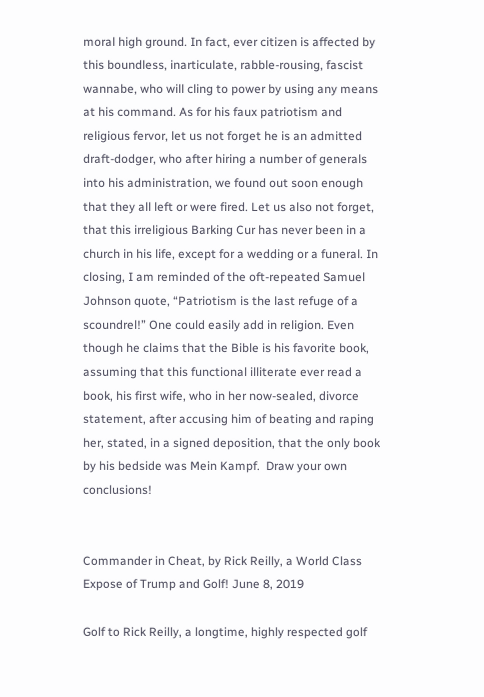moral high ground. In fact, ever citizen is affected by this boundless, inarticulate, rabble-rousing, fascist wannabe, who will cling to power by using any means at his command. As for his faux patriotism and religious fervor, let us not forget he is an admitted draft-dodger, who after hiring a number of generals into his administration, we found out soon enough that they all left or were fired. Let us also not forget, that this irreligious Barking Cur has never been in a church in his life, except for a wedding or a funeral. In closing, I am reminded of the oft-repeated Samuel Johnson quote, “Patriotism is the last refuge of a scoundrel!” One could easily add in religion. Even though he claims that the Bible is his favorite book, assuming that this functional illiterate ever read a book, his first wife, who in her now-sealed, divorce statement, after accusing him of beating and raping her, stated, in a signed deposition, that the only book by his bedside was Mein Kampf.  Draw your own conclusions!


Commander in Cheat, by Rick Reilly, a World Class Expose of Trump and Golf! June 8, 2019

Golf to Rick Reilly, a longtime, highly respected golf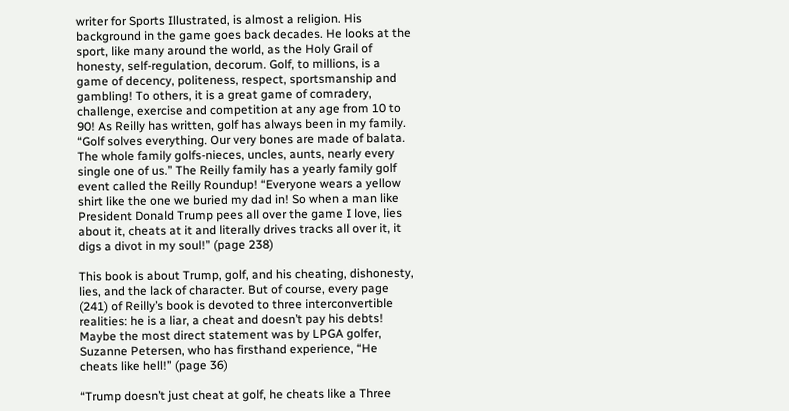writer for Sports Illustrated, is almost a religion. His background in the game goes back decades. He looks at the sport, like many around the world, as the Holy Grail of honesty, self-regulation, decorum. Golf, to millions, is a game of decency, politeness, respect, sportsmanship and gambling! To others, it is a great game of comradery, challenge, exercise and competition at any age from 10 to 90! As Reilly has written, golf has always been in my family. “Golf solves everything. Our very bones are made of balata. The whole family golfs-nieces, uncles, aunts, nearly every single one of us.” The Reilly family has a yearly family golf event called the Reilly Roundup! “Everyone wears a yellow shirt like the one we buried my dad in! So when a man like President Donald Trump pees all over the game I love, lies about it, cheats at it and literally drives tracks all over it, it digs a divot in my soul!” (page 238)

This book is about Trump, golf, and his cheating, dishonesty, lies, and the lack of character. But of course, every page (241) of Reilly’s book is devoted to three interconvertible realities: he is a liar, a cheat and doesn’t pay his debts! Maybe the most direct statement was by LPGA golfer, Suzanne Petersen, who has firsthand experience, “He cheats like hell!” (page 36)

“Trump doesn’t just cheat at golf, he cheats like a Three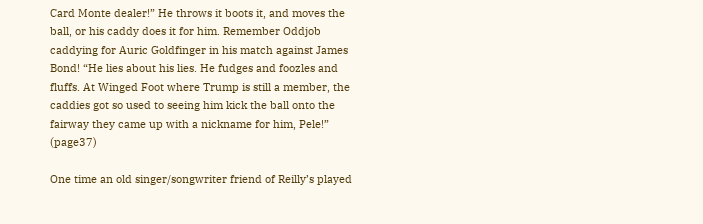Card Monte dealer!” He throws it boots it, and moves the ball, or his caddy does it for him. Remember Oddjob caddying for Auric Goldfinger in his match against James Bond! “He lies about his lies. He fudges and foozles and fluffs. At Winged Foot where Trump is still a member, the caddies got so used to seeing him kick the ball onto the fairway they came up with a nickname for him, Pele!” (page37)

One time an old singer/songwriter friend of Reilly’s played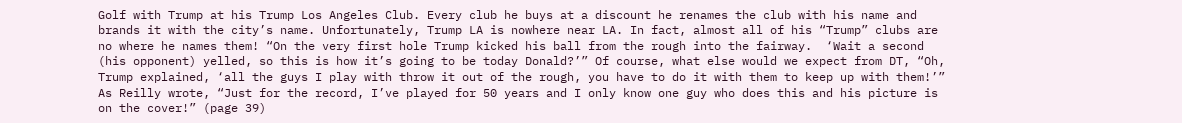Golf with Trump at his Trump Los Angeles Club. Every club he buys at a discount he renames the club with his name and brands it with the city’s name. Unfortunately, Trump LA is nowhere near LA. In fact, almost all of his “Trump” clubs are no where he names them! “On the very first hole Trump kicked his ball from the rough into the fairway.  ‘Wait a second (his opponent) yelled, so this is how it’s going to be today Donald?’” Of course, what else would we expect from DT, “Oh, Trump explained, ‘all the guys I play with throw it out of the rough, you have to do it with them to keep up with them!’” As Reilly wrote, “Just for the record, I’ve played for 50 years and I only know one guy who does this and his picture is on the cover!” (page 39)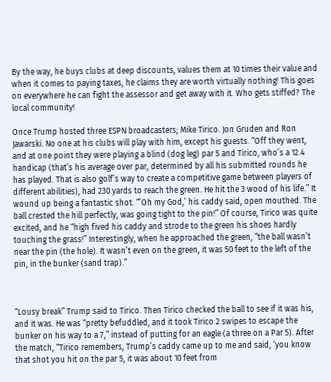By the way, he buys clubs at deep discounts, values them at 10 times their value and when it comes to paying taxes, he claims they are worth virtually nothing! This goes on everywhere he can fight the assessor and get away with it. Who gets stiffed? The local community!

Once Trump hosted three ESPN broadcasters; Mike Tirico. Jon Gruden and Ron Jawarski. No one at his clubs will play with him, except his guests. “Off they went, and at one point they were playing a blind (dog leg) par 5 and Tirico, who’s a 12.4 handicap (that’s his average over par, determined by all his submitted rounds he has played. That is also golf’s way to create a competitive game between players of different abilities), had 230 yards to reach the green. He hit the 3 wood of his life.” It wound up being a fantastic shot. “’Oh my God,’ his caddy said, open mouthed. The ball crested the hill perfectly, was going tight to the pin!” Of course, Tirico was quite excited, and he “high fived his caddy and strode to the green his shoes hardly touching the grass!” Interestingly, when he approached the green, “the ball wasn’t near the pin (the hole). It wasn’t even on the green, it was 50 feet to the left of the pin, in the bunker (sand trap).”



“Lousy break” Trump said to Tirico. Then Tirico checked the ball to see if it was his, and it was. He was “pretty befuddled, and it took Tirico 2 swipes to escape the bunker on his way to a 7,” instead of putting for an eagle (a three on a Par 5). After the match, “Tirico remembers, Trump’s caddy came up to me and said, ‘you know that shot you hit on the par 5, it was about 10 feet from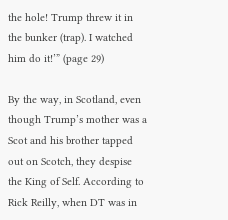the hole! Trump threw it in the bunker (trap). I watched him do it!’” (page 29)

By the way, in Scotland, even though Trump’s mother was a Scot and his brother tapped out on Scotch, they despise the King of Self. According to Rick Reilly, when DT was in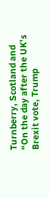Turnberry, Scotland and “On the day after the UK’s Brexit vote, Trump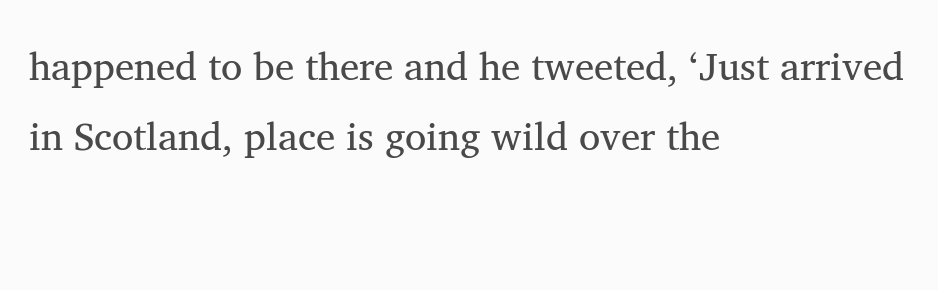happened to be there and he tweeted, ‘Just arrived in Scotland, place is going wild over the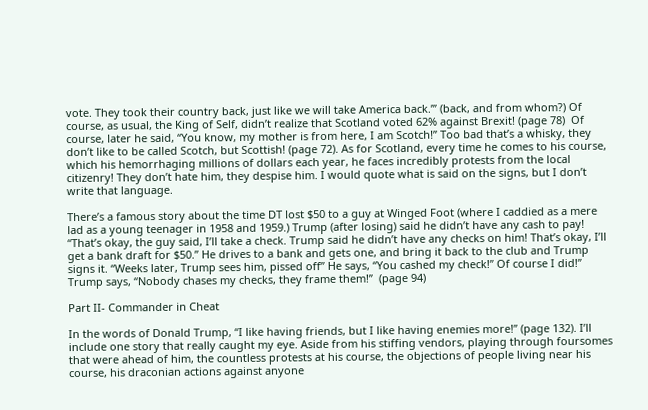vote. They took their country back, just like we will take America back.’” (back, and from whom?) Of course, as usual, the King of Self, didn’t realize that Scotland voted 62% against Brexit! (page 78)  Of course, later he said, “You know, my mother is from here, I am Scotch!” Too bad that’s a whisky, they don’t like to be called Scotch, but Scottish! (page 72). As for Scotland, every time he comes to his course, which his hemorrhaging millions of dollars each year, he faces incredibly protests from the local citizenry! They don’t hate him, they despise him. I would quote what is said on the signs, but I don’t write that language.

There’s a famous story about the time DT lost $50 to a guy at Winged Foot (where I caddied as a mere lad as a young teenager in 1958 and 1959.) Trump (after losing) said he didn’t have any cash to pay! “That’s okay, the guy said, I’ll take a check. Trump said he didn’t have any checks on him! That’s okay, I’ll get a bank draft for $50.” He drives to a bank and gets one, and bring it back to the club and Trump signs it. “Weeks later, Trump sees him, pissed off” He says, “You cashed my check!” Of course I did!” Trump says, “Nobody chases my checks, they frame them!”  (page 94)

Part II- Commander in Cheat

In the words of Donald Trump, “I like having friends, but I like having enemies more!” (page 132). I’ll include one story that really caught my eye. Aside from his stiffing vendors, playing through foursomes that were ahead of him, the countless protests at his course, the objections of people living near his course, his draconian actions against anyone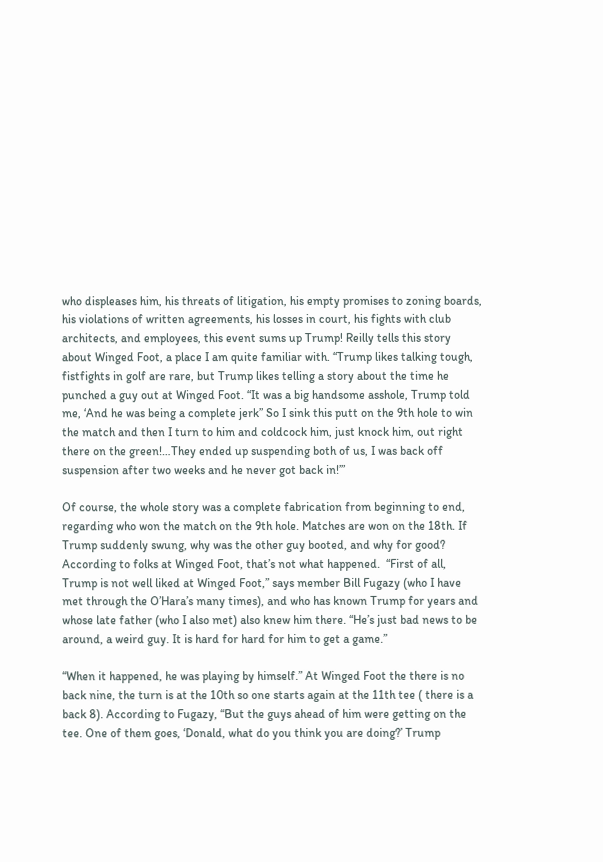who displeases him, his threats of litigation, his empty promises to zoning boards, his violations of written agreements, his losses in court, his fights with club architects, and employees, this event sums up Trump! Reilly tells this story about Winged Foot, a place I am quite familiar with. “Trump likes talking tough, fistfights in golf are rare, but Trump likes telling a story about the time he punched a guy out at Winged Foot. “It was a big handsome asshole, Trump told me, ‘And he was being a complete jerk” So I sink this putt on the 9th hole to win the match and then I turn to him and coldcock him, just knock him, out right there on the green!…They ended up suspending both of us, I was back off suspension after two weeks and he never got back in!’”

Of course, the whole story was a complete fabrication from beginning to end, regarding who won the match on the 9th hole. Matches are won on the 18th. If Trump suddenly swung, why was the other guy booted, and why for good? According to folks at Winged Foot, that’s not what happened.  “First of all, Trump is not well liked at Winged Foot,” says member Bill Fugazy (who I have met through the O’Hara’s many times), and who has known Trump for years and whose late father (who I also met) also knew him there. “He’s just bad news to be around, a weird guy. It is hard for hard for him to get a game.”

“When it happened, he was playing by himself.” At Winged Foot the there is no back nine, the turn is at the 10th so one starts again at the 11th tee ( there is a back 8). According to Fugazy, “But the guys ahead of him were getting on the tee. One of them goes, ‘Donald, what do you think you are doing?’ Trump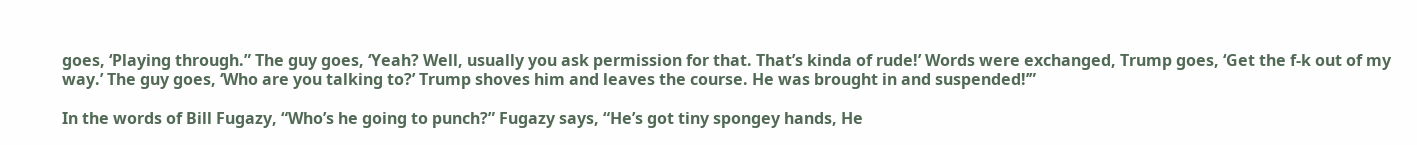goes, ‘Playing through.” The guy goes, ‘Yeah? Well, usually you ask permission for that. That’s kinda of rude!’ Words were exchanged, Trump goes, ‘Get the f-k out of my way.’ The guy goes, ‘Who are you talking to?’ Trump shoves him and leaves the course. He was brought in and suspended!’”

In the words of Bill Fugazy, “Who’s he going to punch?” Fugazy says, “He’s got tiny spongey hands, He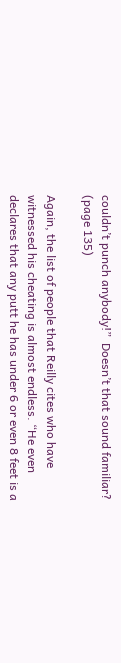couldn’t punch anybody!”  Doesn’t that sound familiar? (page 135)

Again, the list of people that Reilly cites who have witnessed his cheating is almost endless. “He even declares that any putt he has under 6 or even 8 feet is a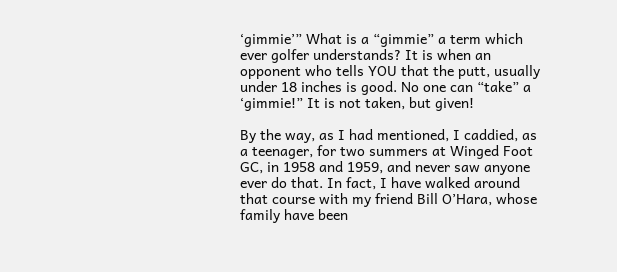‘gimmie’” What is a “gimmie” a term which ever golfer understands? It is when an opponent who tells YOU that the putt, usually under 18 inches is good. No one can “take” a ‘gimmie!” It is not taken, but given!

By the way, as I had mentioned, I caddied, as a teenager, for two summers at Winged Foot GC, in 1958 and 1959, and never saw anyone ever do that. In fact, I have walked around that course with my friend Bill O’Hara, whose family have been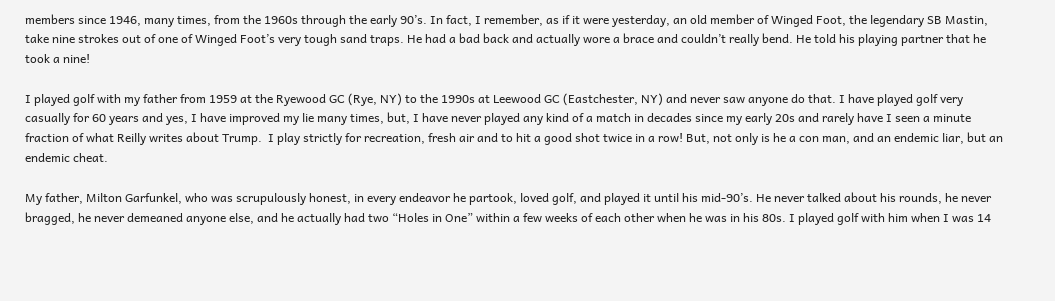members since 1946, many times, from the 1960s through the early 90’s. In fact, I remember, as if it were yesterday, an old member of Winged Foot, the legendary SB Mastin, take nine strokes out of one of Winged Foot’s very tough sand traps. He had a bad back and actually wore a brace and couldn’t really bend. He told his playing partner that he took a nine!

I played golf with my father from 1959 at the Ryewood GC (Rye, NY) to the 1990s at Leewood GC (Eastchester, NY) and never saw anyone do that. I have played golf very casually for 60 years and yes, I have improved my lie many times, but, I have never played any kind of a match in decades since my early 20s and rarely have I seen a minute fraction of what Reilly writes about Trump.  I play strictly for recreation, fresh air and to hit a good shot twice in a row! But, not only is he a con man, and an endemic liar, but an endemic cheat.

My father, Milton Garfunkel, who was scrupulously honest, in every endeavor he partook, loved golf, and played it until his mid-90’s. He never talked about his rounds, he never bragged, he never demeaned anyone else, and he actually had two “Holes in One” within a few weeks of each other when he was in his 80s. I played golf with him when I was 14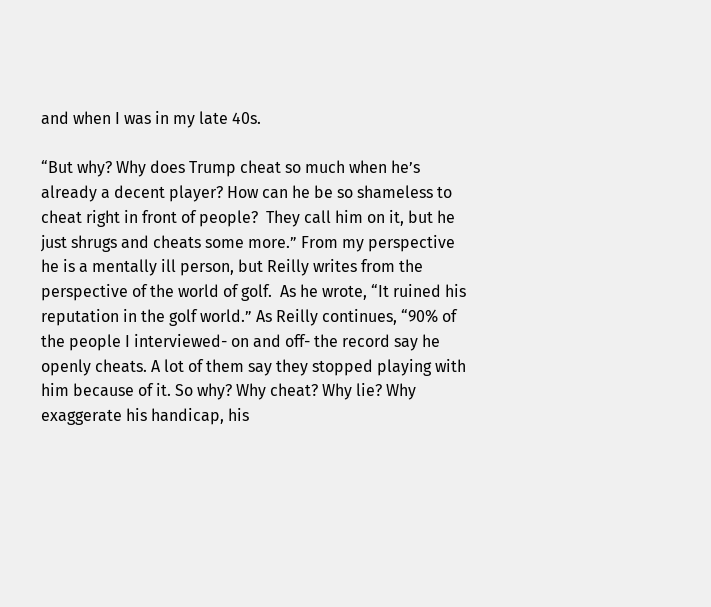and when I was in my late 40s.

“But why? Why does Trump cheat so much when he’s already a decent player? How can he be so shameless to cheat right in front of people?  They call him on it, but he just shrugs and cheats some more.” From my perspective he is a mentally ill person, but Reilly writes from the perspective of the world of golf.  As he wrote, “It ruined his reputation in the golf world.” As Reilly continues, “90% of the people I interviewed- on and off- the record say he openly cheats. A lot of them say they stopped playing with him because of it. So why? Why cheat? Why lie? Why exaggerate his handicap, his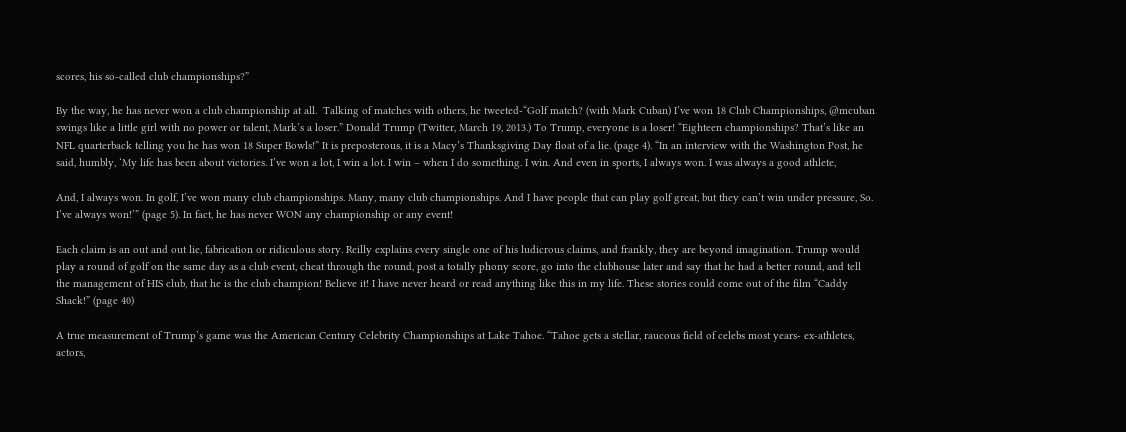scores, his so-called club championships?”

By the way, he has never won a club championship at all.  Talking of matches with others, he tweeted-“Golf match? (with Mark Cuban) I’ve won 18 Club Championships, @mcuban swings like a little girl with no power or talent, Mark’s a loser.” Donald Trump (Twitter, March 19, 2013.) To Trump, everyone is a loser! “Eighteen championships? That’s like an NFL quarterback telling you he has won 18 Super Bowls!” It is preposterous, it is a Macy’s Thanksgiving Day float of a lie. (page 4). “In an interview with the Washington Post, he said, humbly, ‘My life has been about victories. I’ve won a lot, I win a lot. I win – when I do something. I win. And even in sports, I always won. I was always a good athlete,

And, I always won. In golf, I’ve won many club championships. Many, many club championships. And I have people that can play golf great, but they can’t win under pressure, So. I’ve always won!’” (page 5). In fact, he has never WON any championship or any event!

Each claim is an out and out lie, fabrication or ridiculous story. Reilly explains every single one of his ludicrous claims, and frankly, they are beyond imagination. Trump would play a round of golf on the same day as a club event, cheat through the round, post a totally phony score, go into the clubhouse later and say that he had a better round, and tell the management of HIS club, that he is the club champion! Believe it! I have never heard or read anything like this in my life. These stories could come out of the film “Caddy Shack!” (page 40)

A true measurement of Trump’s game was the American Century Celebrity Championships at Lake Tahoe. “Tahoe gets a stellar, raucous field of celebs most years- ex-athletes, actors,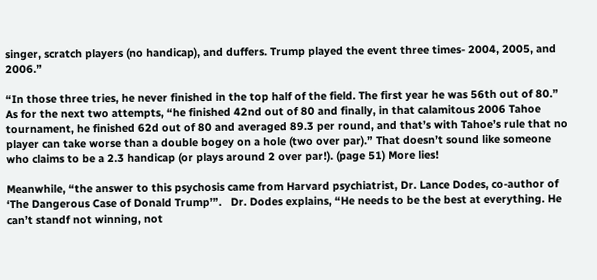singer, scratch players (no handicap), and duffers. Trump played the event three times- 2004, 2005, and 2006.”

“In those three tries, he never finished in the top half of the field. The first year he was 56th out of 80.” As for the next two attempts, “he finished 42nd out of 80 and finally, in that calamitous 2006 Tahoe tournament, he finished 62d out of 80 and averaged 89.3 per round, and that’s with Tahoe’s rule that no player can take worse than a double bogey on a hole (two over par).” That doesn’t sound like someone who claims to be a 2.3 handicap (or plays around 2 over par!). (page 51) More lies!

Meanwhile, “the answer to this psychosis came from Harvard psychiatrist, Dr. Lance Dodes, co-author of ‘The Dangerous Case of Donald Trump’”.   Dr. Dodes explains, “He needs to be the best at everything. He can’t standf not winning, not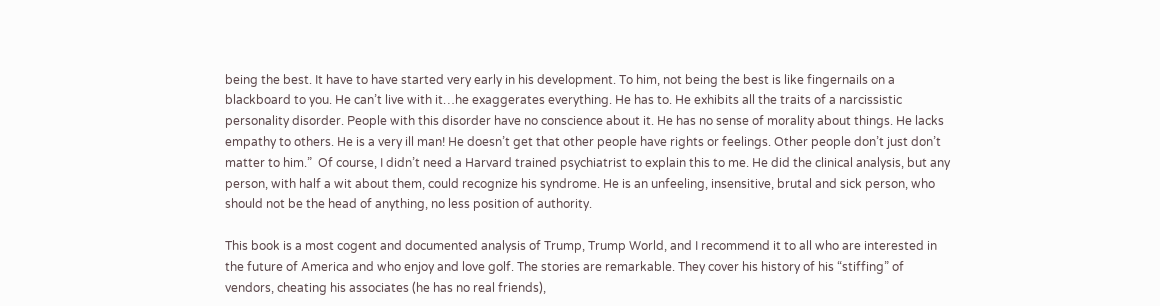being the best. It have to have started very early in his development. To him, not being the best is like fingernails on a blackboard to you. He can’t live with it…he exaggerates everything. He has to. He exhibits all the traits of a narcissistic personality disorder. People with this disorder have no conscience about it. He has no sense of morality about things. He lacks empathy to others. He is a very ill man! He doesn’t get that other people have rights or feelings. Other people don’t just don’t matter to him.”  Of course, I didn’t need a Harvard trained psychiatrist to explain this to me. He did the clinical analysis, but any person, with half a wit about them, could recognize his syndrome. He is an unfeeling, insensitive, brutal and sick person, who should not be the head of anything, no less position of authority.

This book is a most cogent and documented analysis of Trump, Trump World, and I recommend it to all who are interested in the future of America and who enjoy and love golf. The stories are remarkable. They cover his history of his “stiffing” of vendors, cheating his associates (he has no real friends),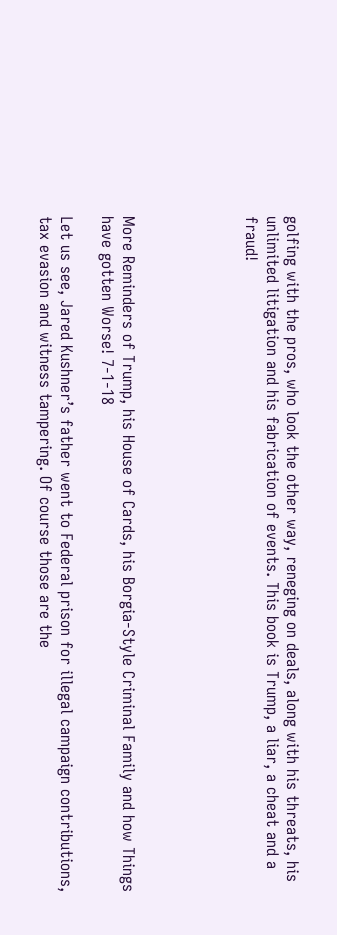golfing with the pros, who look the other way, reneging on deals, along with his threats, his unlimited litigation and his fabrication of events. This book is Trump, a liar, a cheat and a fraud!





More Reminders of Trump, his House of Cards, his Borgia-Style Criminal Family and how Things have gotten Worse! 7-1-18

Let us see, Jared Kushner’s father went to Federal prison for illegal campaign contributions, tax evasion and witness tampering. Of course those are the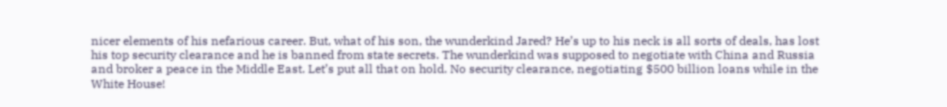nicer elements of his nefarious career. But, what of his son, the wunderkind Jared? He’s up to his neck is all sorts of deals, has lost his top security clearance and he is banned from state secrets. The wunderkind was supposed to negotiate with China and Russia and broker a peace in the Middle East. Let’s put all that on hold. No security clearance, negotiating $500 billion loans while in the White House!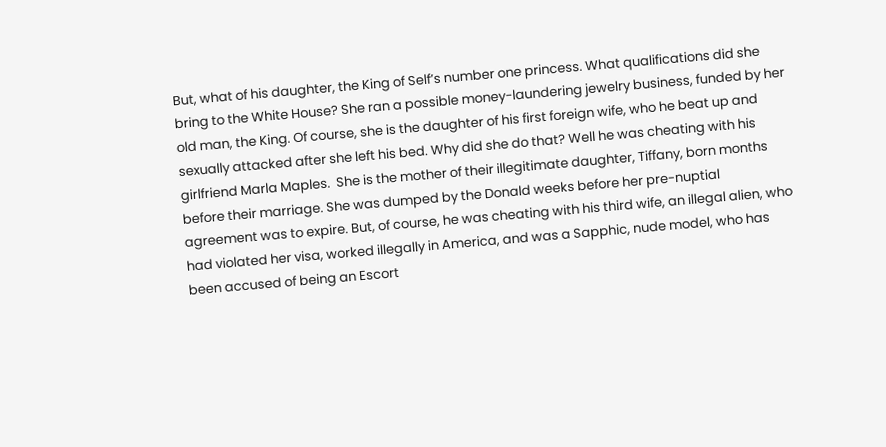But, what of his daughter, the King of Self’s number one princess. What qualifications did she bring to the White House? She ran a possible money-laundering jewelry business, funded by her old man, the King. Of course, she is the daughter of his first foreign wife, who he beat up and sexually attacked after she left his bed. Why did she do that? Well he was cheating with his girlfriend Marla Maples.  She is the mother of their illegitimate daughter, Tiffany, born months before their marriage. She was dumped by the Donald weeks before her pre-nuptial agreement was to expire. But, of course, he was cheating with his third wife, an illegal alien, who had violated her visa, worked illegally in America, and was a Sapphic, nude model, who has been accused of being an Escort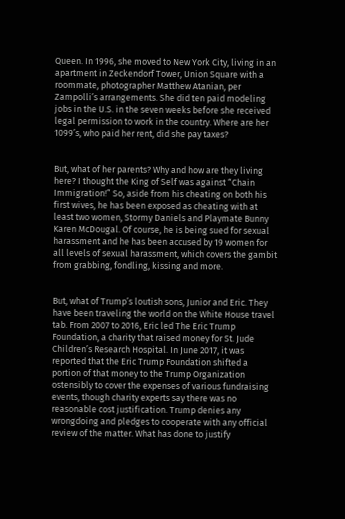Queen. In 1996, she moved to New York City, living in an apartment in Zeckendorf Tower, Union Square with a roommate, photographer Matthew Atanian, per Zampolli’s arrangements. She did ten paid modeling jobs in the U.S. in the seven weeks before she received legal permission to work in the country. Where are her 1099’s, who paid her rent, did she pay taxes?


But, what of her parents? Why and how are they living here? I thought the King of Self was against “Chain Immigration!” So, aside from his cheating on both his first wives, he has been exposed as cheating with at least two women, Stormy Daniels and Playmate Bunny Karen McDougal. Of course, he is being sued for sexual harassment and he has been accused by 19 women for all levels of sexual harassment, which covers the gambit from grabbing, fondling, kissing and more.


But, what of Trump’s loutish sons, Junior and Eric. They have been traveling the world on the White House travel tab. From 2007 to 2016, Eric led The Eric Trump Foundation, a charity that raised money for St. Jude Children’s Research Hospital. In June 2017, it was reported that the Eric Trump Foundation shifted a portion of that money to the Trump Organization ostensibly to cover the expenses of various fundraising events, though charity experts say there was no reasonable cost justification. Trump denies any wrongdoing and pledges to cooperate with any official review of the matter. What has done to justify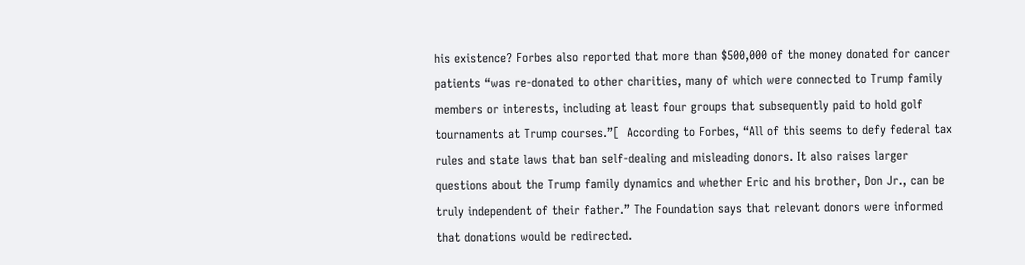his existence? Forbes also reported that more than $500,000 of the money donated for cancer patients “was re-donated to other charities, many of which were connected to Trump family members or interests, including at least four groups that subsequently paid to hold golf tournaments at Trump courses.”[  According to Forbes, “All of this seems to defy federal tax rules and state laws that ban self-dealing and misleading donors. It also raises larger questions about the Trump family dynamics and whether Eric and his brother, Don Jr., can be truly independent of their father.” The Foundation says that relevant donors were informed that donations would be redirected.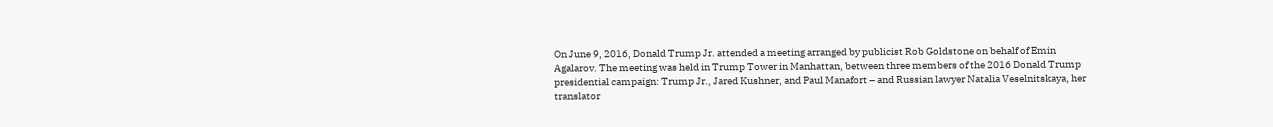On June 9, 2016, Donald Trump Jr. attended a meeting arranged by publicist Rob Goldstone on behalf of Emin Agalarov. The meeting was held in Trump Tower in Manhattan, between three members of the 2016 Donald Trump presidential campaign: Trump Jr., Jared Kushner, and Paul Manafort – and Russian lawyer Natalia Veselnitskaya, her translator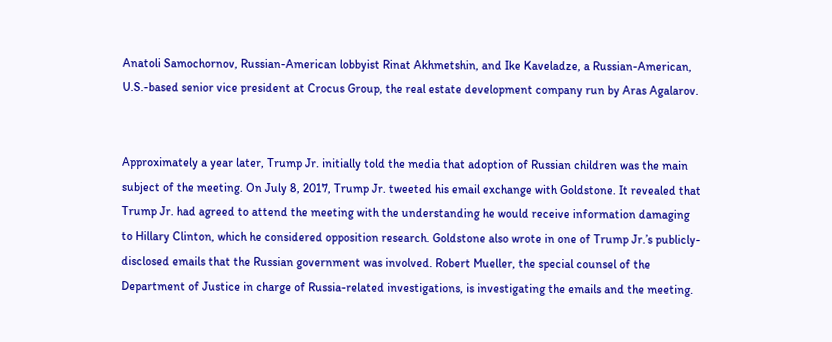Anatoli Samochornov, Russian-American lobbyist Rinat Akhmetshin, and Ike Kaveladze, a Russian-American, U.S.-based senior vice president at Crocus Group, the real estate development company run by Aras Agalarov.


Approximately a year later, Trump Jr. initially told the media that adoption of Russian children was the main subject of the meeting. On July 8, 2017, Trump Jr. tweeted his email exchange with Goldstone. It revealed that Trump Jr. had agreed to attend the meeting with the understanding he would receive information damaging to Hillary Clinton, which he considered opposition research. Goldstone also wrote in one of Trump Jr.’s publicly-disclosed emails that the Russian government was involved. Robert Mueller, the special counsel of the Department of Justice in charge of Russia-related investigations, is investigating the emails and the meeting.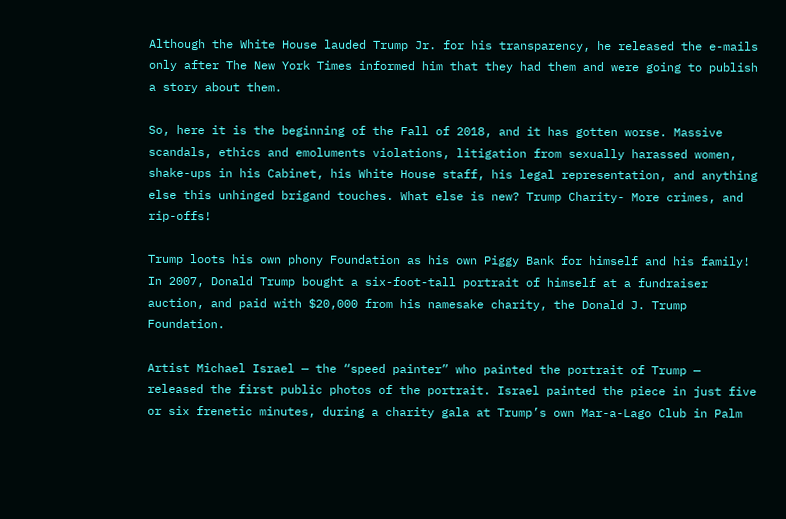Although the White House lauded Trump Jr. for his transparency, he released the e-mails only after The New York Times informed him that they had them and were going to publish a story about them.

So, here it is the beginning of the Fall of 2018, and it has gotten worse. Massive scandals, ethics and emoluments violations, litigation from sexually harassed women, shake-ups in his Cabinet, his White House staff, his legal representation, and anything else this unhinged brigand touches. What else is new? Trump Charity- More crimes, and rip-offs!

Trump loots his own phony Foundation as his own Piggy Bank for himself and his family! In 2007, Donald Trump bought a six-foot-tall portrait of himself at a fundraiser auction, and paid with $20,000 from his namesake charity, the Donald J. Trump Foundation.

Artist Michael Israel — the “speed painter” who painted the portrait of Trump — released the first public photos of the portrait. Israel painted the piece in just five or six frenetic minutes, during a charity gala at Trump’s own Mar-a-Lago Club in Palm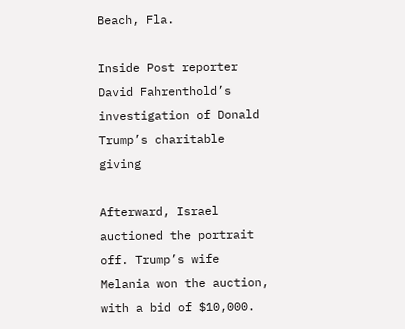Beach, Fla.

Inside Post reporter David Fahrenthold’s investigation of Donald Trump’s charitable giving

Afterward, Israel auctioned the portrait off. Trump’s wife Melania won the auction, with a bid of $10,000.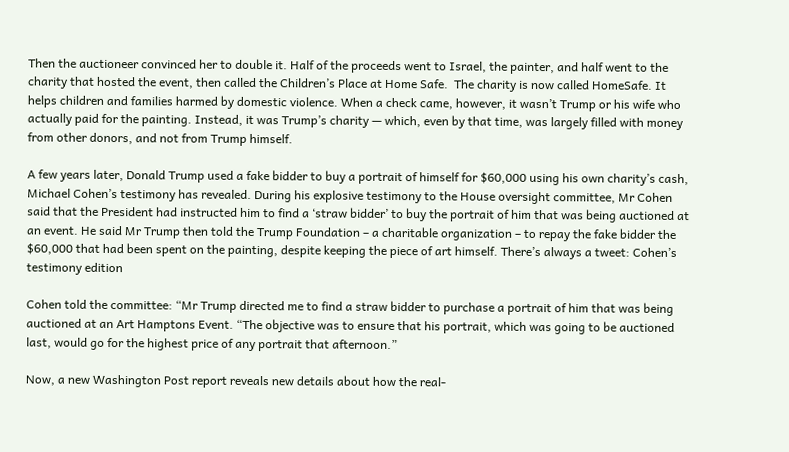Then the auctioneer convinced her to double it. Half of the proceeds went to Israel, the painter, and half went to the charity that hosted the event, then called the Children’s Place at Home Safe.  The charity is now called HomeSafe. It helps children and families harmed by domestic violence. When a check came, however, it wasn’t Trump or his wife who actually paid for the painting. Instead, it was Trump’s charity — which, even by that time, was largely filled with money from other donors, and not from Trump himself.

A few years later, Donald Trump used a fake bidder to buy a portrait of himself for $60,000 using his own charity’s cash, Michael Cohen’s testimony has revealed. During his explosive testimony to the House oversight committee, Mr Cohen said that the President had instructed him to find a ‘straw bidder’ to buy the portrait of him that was being auctioned at an event. He said Mr Trump then told the Trump Foundation – a charitable organization – to repay the fake bidder the $60,000 that had been spent on the painting, despite keeping the piece of art himself. There’s always a tweet: Cohen’s testimony edition

Cohen told the committee: “Mr Trump directed me to find a straw bidder to purchase a portrait of him that was being auctioned at an Art Hamptons Event. “The objective was to ensure that his portrait, which was going to be auctioned last, would go for the highest price of any portrait that afternoon.”

Now, a new Washington Post report reveals new details about how the real-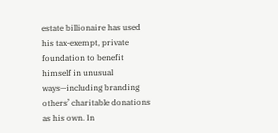estate billionaire has used his tax-exempt, private foundation to benefit himself in unusual ways—including branding others’ charitable donations as his own. In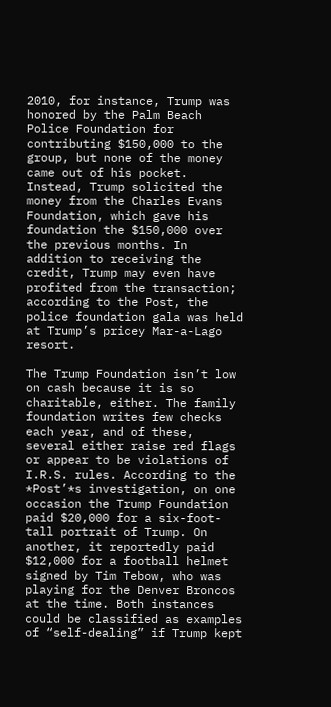2010, for instance, Trump was honored by the Palm Beach Police Foundation for contributing $150,000 to the group, but none of the money came out of his pocket. Instead, Trump solicited the money from the Charles Evans Foundation, which gave his foundation the $150,000 over the previous months. In addition to receiving the credit, Trump may even have profited from the transaction; according to the Post, the police foundation gala was held at Trump’s pricey Mar-a-Lago resort.

The Trump Foundation isn’t low on cash because it is so charitable, either. The family foundation writes few checks each year, and of these, several either raise red flags or appear to be violations of I.R.S. rules. According to the *Post’*s investigation, on one occasion the Trump Foundation paid $20,000 for a six-foot-tall portrait of Trump. On another, it reportedly paid $12,000 for a football helmet signed by Tim Tebow, who was playing for the Denver Broncos at the time. Both instances could be classified as examples of “self-dealing” if Trump kept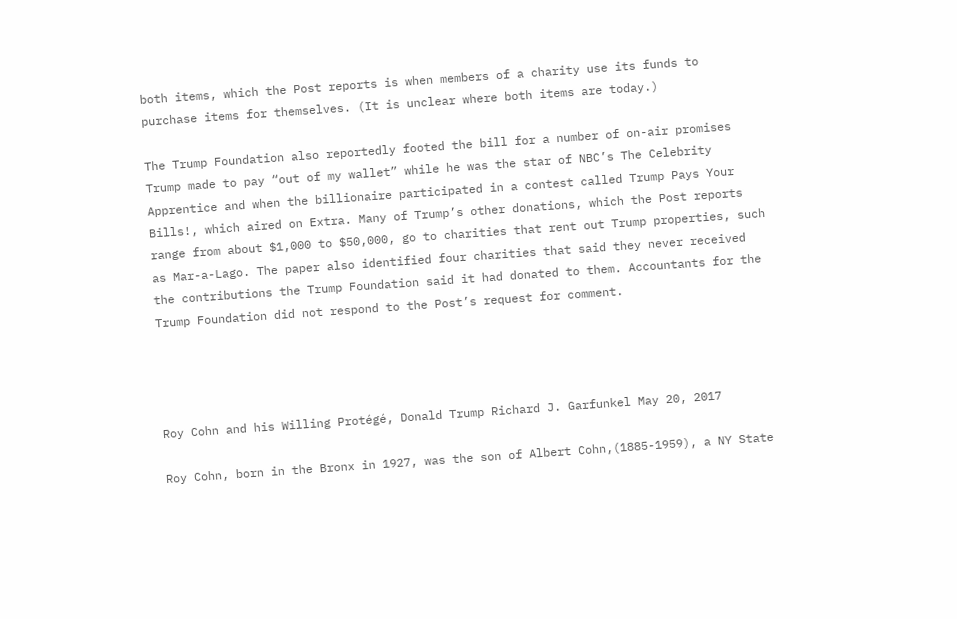both items, which the Post reports is when members of a charity use its funds to purchase items for themselves. (It is unclear where both items are today.)

The Trump Foundation also reportedly footed the bill for a number of on-air promises Trump made to pay “out of my wallet” while he was the star of NBC’s The Celebrity Apprentice and when the billionaire participated in a contest called Trump Pays Your Bills!, which aired on Extra. Many of Trump’s other donations, which the Post reports range from about $1,000 to $50,000, go to charities that rent out Trump properties, such as Mar-a-Lago. The paper also identified four charities that said they never received the contributions the Trump Foundation said it had donated to them. Accountants for the Trump Foundation did not respond to the Post’s request for comment.




Roy Cohn and his Willing Protégé, Donald Trump Richard J. Garfunkel May 20, 2017

Roy Cohn, born in the Bronx in 1927, was the son of Albert Cohn,(1885-1959), a NY State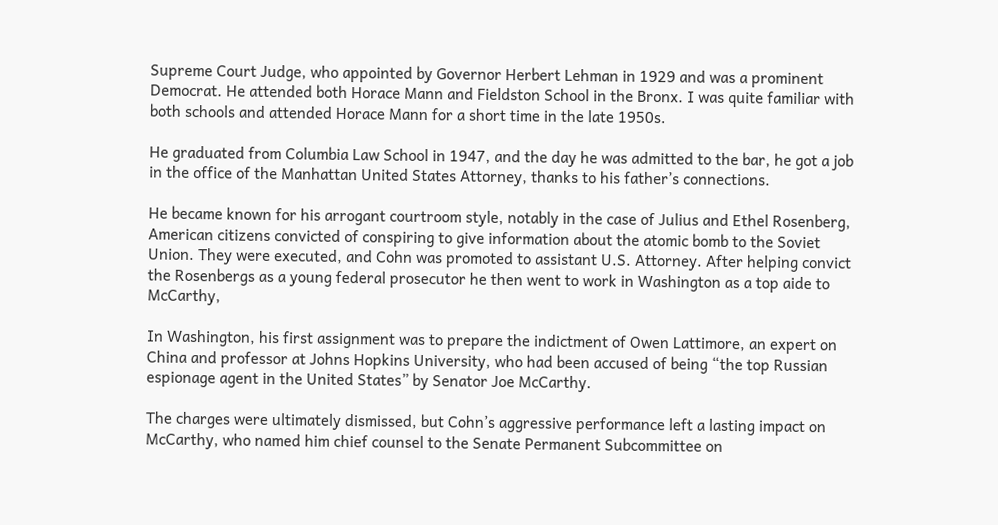Supreme Court Judge, who appointed by Governor Herbert Lehman in 1929 and was a prominent Democrat. He attended both Horace Mann and Fieldston School in the Bronx. I was quite familiar with both schools and attended Horace Mann for a short time in the late 1950s.

He graduated from Columbia Law School in 1947, and the day he was admitted to the bar, he got a job in the office of the Manhattan United States Attorney, thanks to his father’s connections.

He became known for his arrogant courtroom style, notably in the case of Julius and Ethel Rosenberg, American citizens convicted of conspiring to give information about the atomic bomb to the Soviet Union. They were executed, and Cohn was promoted to assistant U.S. Attorney. After helping convict the Rosenbergs as a young federal prosecutor he then went to work in Washington as a top aide to McCarthy,

In Washington, his first assignment was to prepare the indictment of Owen Lattimore, an expert on China and professor at Johns Hopkins University, who had been accused of being “the top Russian espionage agent in the United States” by Senator Joe McCarthy.

The charges were ultimately dismissed, but Cohn’s aggressive performance left a lasting impact on McCarthy, who named him chief counsel to the Senate Permanent Subcommittee on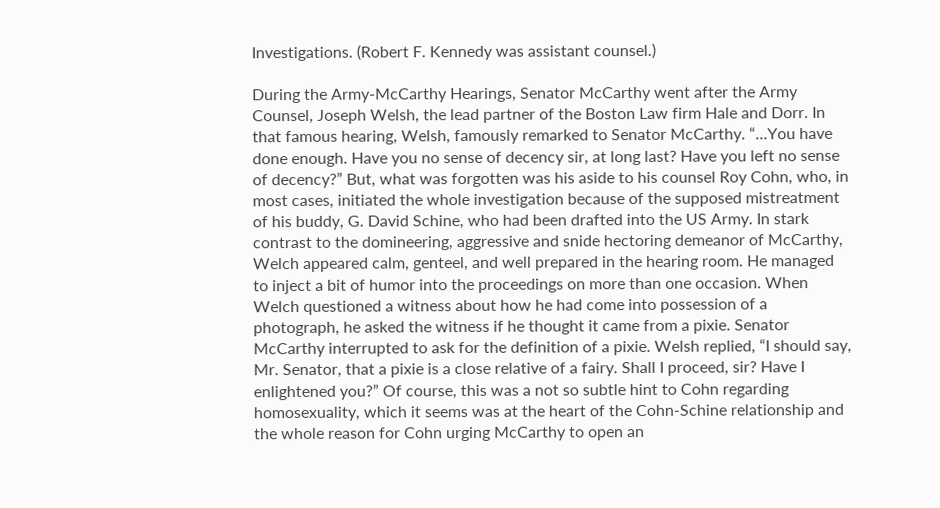Investigations. (Robert F. Kennedy was assistant counsel.)

During the Army-McCarthy Hearings, Senator McCarthy went after the Army Counsel, Joseph Welsh, the lead partner of the Boston Law firm Hale and Dorr. In that famous hearing, Welsh, famously remarked to Senator McCarthy. “…You have done enough. Have you no sense of decency sir, at long last? Have you left no sense of decency?” But, what was forgotten was his aside to his counsel Roy Cohn, who, in most cases, initiated the whole investigation because of the supposed mistreatment of his buddy, G. David Schine, who had been drafted into the US Army. In stark contrast to the domineering, aggressive and snide hectoring demeanor of McCarthy, Welch appeared calm, genteel, and well prepared in the hearing room. He managed to inject a bit of humor into the proceedings on more than one occasion. When Welch questioned a witness about how he had come into possession of a photograph, he asked the witness if he thought it came from a pixie. Senator McCarthy interrupted to ask for the definition of a pixie. Welsh replied, “I should say, Mr. Senator, that a pixie is a close relative of a fairy. Shall I proceed, sir? Have I enlightened you?” Of course, this was a not so subtle hint to Cohn regarding homosexuality, which it seems was at the heart of the Cohn-Schine relationship and the whole reason for Cohn urging McCarthy to open an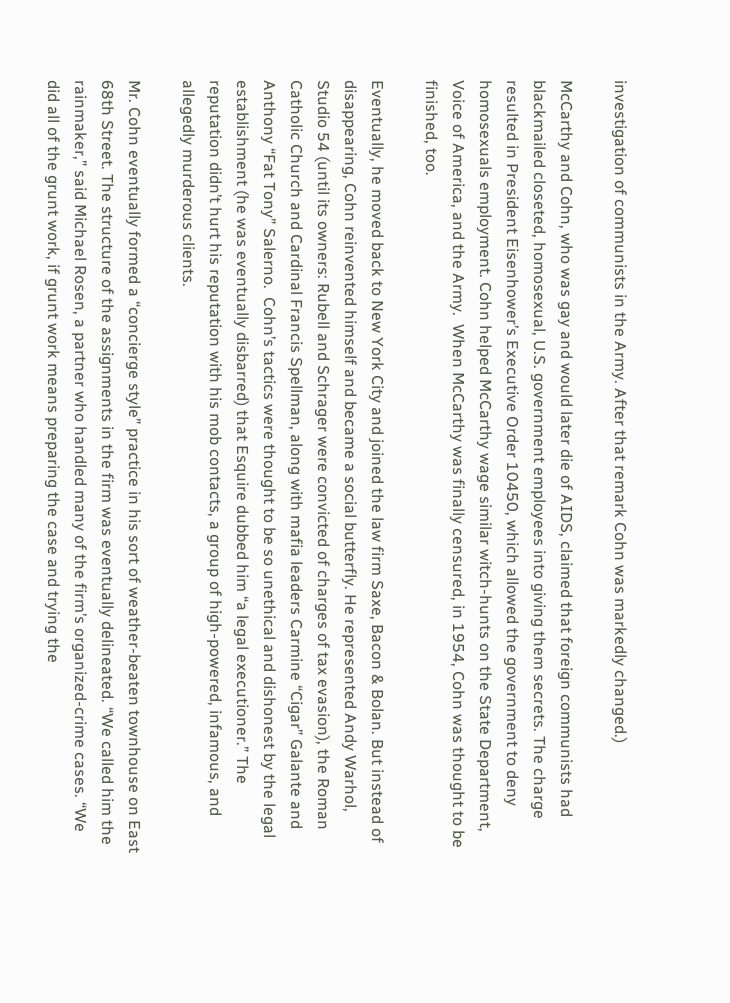investigation of communists in the Army. After that remark Cohn was markedly changed.)

McCarthy and Cohn, who was gay and would later die of AIDS, claimed that foreign communists had blackmailed closeted, homosexual, U.S. government employees into giving them secrets. The charge resulted in President Eisenhower’s Executive Order 10450, which allowed the government to deny homosexuals employment. Cohn helped McCarthy wage similar witch-hunts on the State Department, Voice of America, and the Army.  When McCarthy was finally censured, in 1954, Cohn was thought to be finished, too.

Eventually, he moved back to New York City and joined the law firm Saxe, Bacon & Bolan. But instead of disappearing, Cohn reinvented himself and became a social butterfly. He represented Andy Warhol, Studio 54 (until its owners: Rubell and Schrager were convicted of charges of tax evasion), the Roman Catholic Church and Cardinal Francis Spellman, along with mafia leaders Carmine “Cigar” Galante and Anthony “Fat Tony” Salerno.  Cohn’s tactics were thought to be so unethical and dishonest by the legal establishment (he was eventually disbarred) that Esquire dubbed him “a legal executioner.” The reputation didn’t hurt his reputation with his mob contacts, a group of high-powered, infamous, and allegedly murderous clients.

Mr. Cohn eventually formed a “concierge style” practice in his sort of weather-beaten townhouse on East 68th Street. The structure of the assignments in the firm was eventually delineated. “We called him the rainmaker,” said Michael Rosen, a partner who handled many of the firm’s organized-crime cases. “We did all of the grunt work, if grunt work means preparing the case and trying the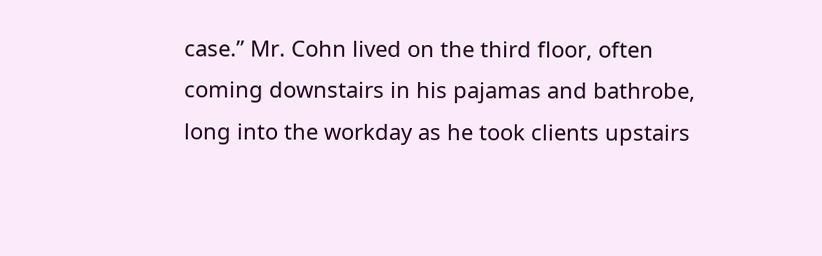case.” Mr. Cohn lived on the third floor, often coming downstairs in his pajamas and bathrobe, long into the workday as he took clients upstairs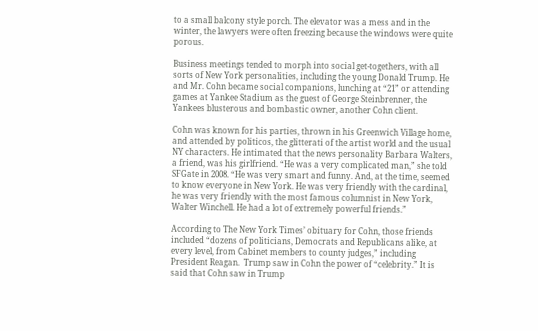to a small balcony style porch. The elevator was a mess and in the winter, the lawyers were often freezing because the windows were quite porous.

Business meetings tended to morph into social get-togethers, with all sorts of New York personalities, including the young Donald Trump. He and Mr. Cohn became social companions, lunching at “21” or attending games at Yankee Stadium as the guest of George Steinbrenner, the Yankees blusterous and bombastic owner, another Cohn client.

Cohn was known for his parties, thrown in his Greenwich Village home, and attended by politicos, the glitterati of the artist world and the usual NY characters. He intimated that the news personality Barbara Walters, a friend, was his girlfriend. “He was a very complicated man,” she told SFGate in 2008. “He was very smart and funny. And, at the time, seemed to know everyone in New York. He was very friendly with the cardinal, he was very friendly with the most famous columnist in New York, Walter Winchell. He had a lot of extremely powerful friends.”

According to The New York Times’ obituary for Cohn, those friends included “dozens of politicians, Democrats and Republicans alike, at every level, from Cabinet members to county judges,” including President Reagan.  Trump saw in Cohn the power of “celebrity.” It is said that Cohn saw in Trump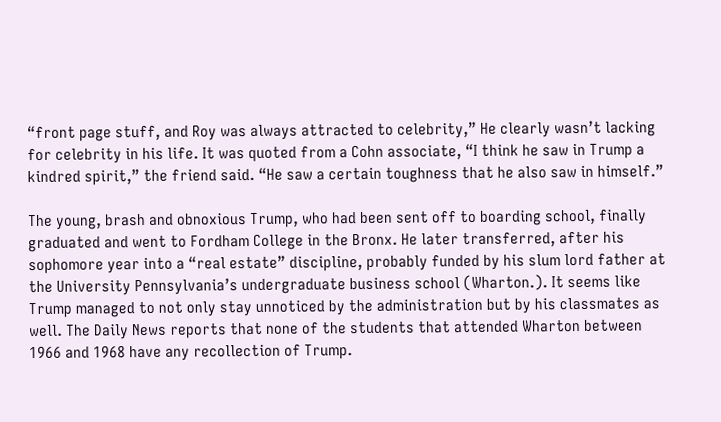“front page stuff, and Roy was always attracted to celebrity,” He clearly wasn’t lacking for celebrity in his life. It was quoted from a Cohn associate, “I think he saw in Trump a kindred spirit,” the friend said. “He saw a certain toughness that he also saw in himself.”

The young, brash and obnoxious Trump, who had been sent off to boarding school, finally graduated and went to Fordham College in the Bronx. He later transferred, after his sophomore year into a “real estate” discipline, probably funded by his slum lord father at the University Pennsylvania’s undergraduate business school (Wharton.). It seems like Trump managed to not only stay unnoticed by the administration but by his classmates as well. The Daily News reports that none of the students that attended Wharton between 1966 and 1968 have any recollection of Trump.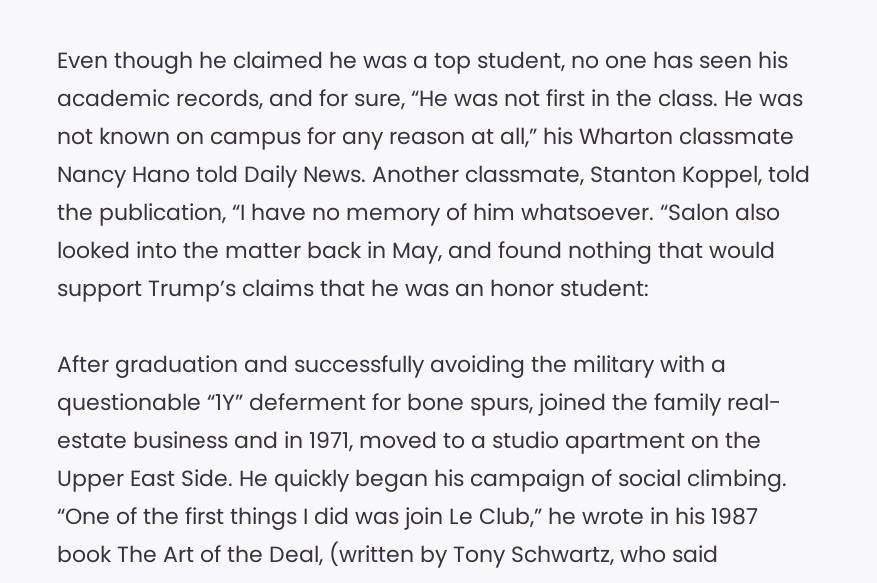Even though he claimed he was a top student, no one has seen his academic records, and for sure, “He was not first in the class. He was not known on campus for any reason at all,” his Wharton classmate Nancy Hano told Daily News. Another classmate, Stanton Koppel, told the publication, “I have no memory of him whatsoever. “Salon also looked into the matter back in May, and found nothing that would support Trump’s claims that he was an honor student:

After graduation and successfully avoiding the military with a questionable “1Y” deferment for bone spurs, joined the family real-estate business and in 1971, moved to a studio apartment on the Upper East Side. He quickly began his campaign of social climbing. “One of the first things I did was join Le Club,” he wrote in his 1987 book The Art of the Deal, (written by Tony Schwartz, who said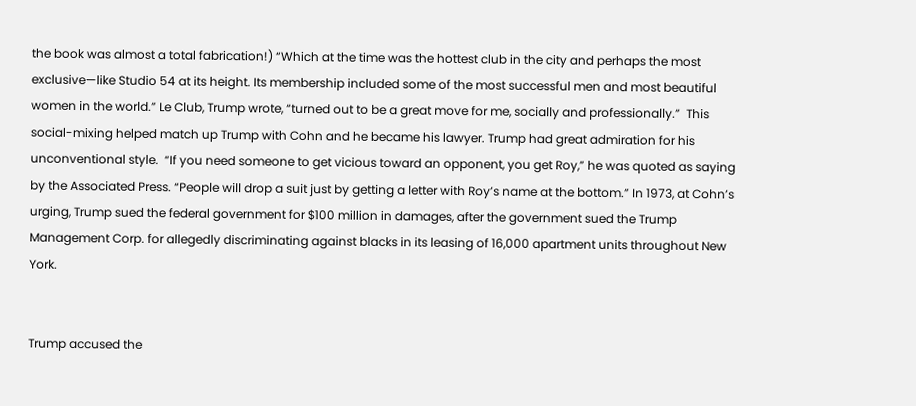the book was almost a total fabrication!) “Which at the time was the hottest club in the city and perhaps the most exclusive—like Studio 54 at its height. Its membership included some of the most successful men and most beautiful women in the world.” Le Club, Trump wrote, “turned out to be a great move for me, socially and professionally.”  This social-mixing helped match up Trump with Cohn and he became his lawyer. Trump had great admiration for his unconventional style.  “If you need someone to get vicious toward an opponent, you get Roy,” he was quoted as saying by the Associated Press. “People will drop a suit just by getting a letter with Roy’s name at the bottom.” In 1973, at Cohn’s urging, Trump sued the federal government for $100 million in damages, after the government sued the Trump Management Corp. for allegedly discriminating against blacks in its leasing of 16,000 apartment units throughout New York.


Trump accused the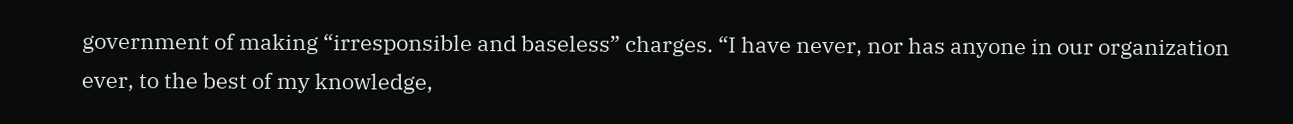government of making “irresponsible and baseless” charges. “I have never, nor has anyone in our organization ever, to the best of my knowledge,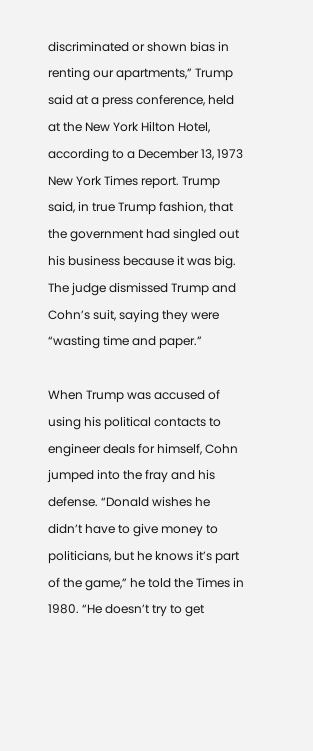discriminated or shown bias in renting our apartments,” Trump said at a press conference, held at the New York Hilton Hotel, according to a December 13, 1973 New York Times report. Trump said, in true Trump fashion, that the government had singled out his business because it was big. The judge dismissed Trump and Cohn’s suit, saying they were “wasting time and paper.”

When Trump was accused of using his political contacts to engineer deals for himself, Cohn jumped into the fray and his defense. “Donald wishes he didn’t have to give money to politicians, but he knows it’s part of the game,” he told the Times in 1980. “He doesn’t try to get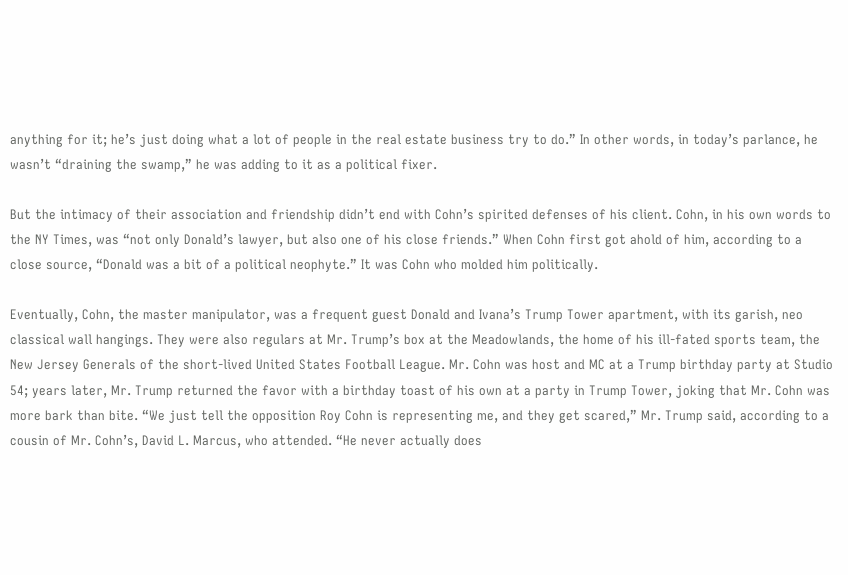anything for it; he’s just doing what a lot of people in the real estate business try to do.” In other words, in today’s parlance, he wasn’t “draining the swamp,” he was adding to it as a political fixer.

But the intimacy of their association and friendship didn’t end with Cohn’s spirited defenses of his client. Cohn, in his own words to the NY Times, was “not only Donald’s lawyer, but also one of his close friends.” When Cohn first got ahold of him, according to a close source, “Donald was a bit of a political neophyte.” It was Cohn who molded him politically.

Eventually, Cohn, the master manipulator, was a frequent guest Donald and Ivana’s Trump Tower apartment, with its garish, neo classical wall hangings. They were also regulars at Mr. Trump’s box at the Meadowlands, the home of his ill-fated sports team, the New Jersey Generals of the short-lived United States Football League. Mr. Cohn was host and MC at a Trump birthday party at Studio 54; years later, Mr. Trump returned the favor with a birthday toast of his own at a party in Trump Tower, joking that Mr. Cohn was more bark than bite. “We just tell the opposition Roy Cohn is representing me, and they get scared,” Mr. Trump said, according to a cousin of Mr. Cohn’s, David L. Marcus, who attended. “He never actually does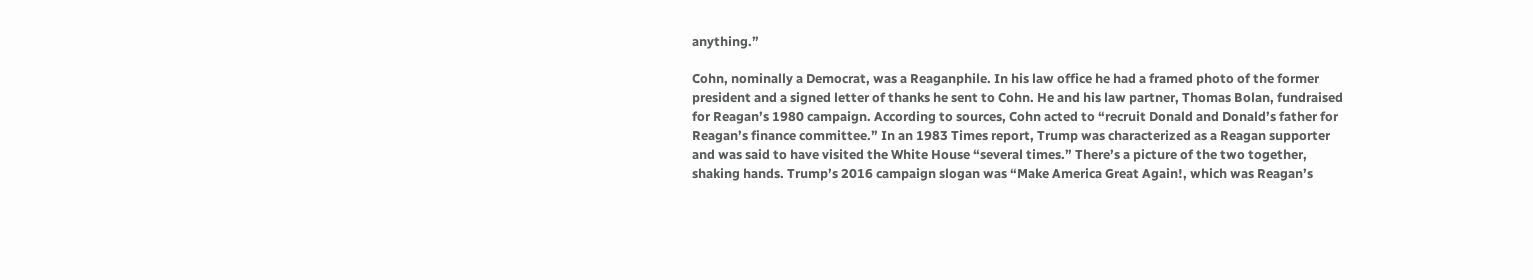anything.”

Cohn, nominally a Democrat, was a Reaganphile. In his law office he had a framed photo of the former president and a signed letter of thanks he sent to Cohn. He and his law partner, Thomas Bolan, fundraised for Reagan’s 1980 campaign. According to sources, Cohn acted to “recruit Donald and Donald’s father for Reagan’s finance committee.” In an 1983 Times report, Trump was characterized as a Reagan supporter and was said to have visited the White House “several times.” There’s a picture of the two together, shaking hands. Trump’s 2016 campaign slogan was “Make America Great Again!, which was Reagan’s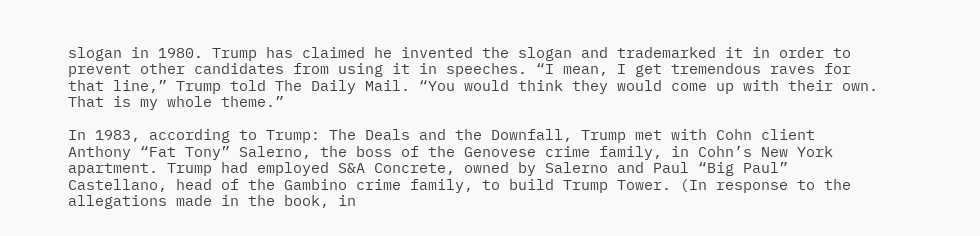slogan in 1980. Trump has claimed he invented the slogan and trademarked it in order to prevent other candidates from using it in speeches. “I mean, I get tremendous raves for that line,” Trump told The Daily Mail. “You would think they would come up with their own. That is my whole theme.”

In 1983, according to Trump: The Deals and the Downfall, Trump met with Cohn client Anthony “Fat Tony” Salerno, the boss of the Genovese crime family, in Cohn’s New York apartment. Trump had employed S&A Concrete, owned by Salerno and Paul “Big Paul” Castellano, head of the Gambino crime family, to build Trump Tower. (In response to the allegations made in the book, in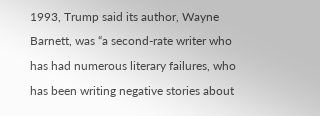1993, Trump said its author, Wayne Barnett, was “a second-rate writer who has had numerous literary failures, who has been writing negative stories about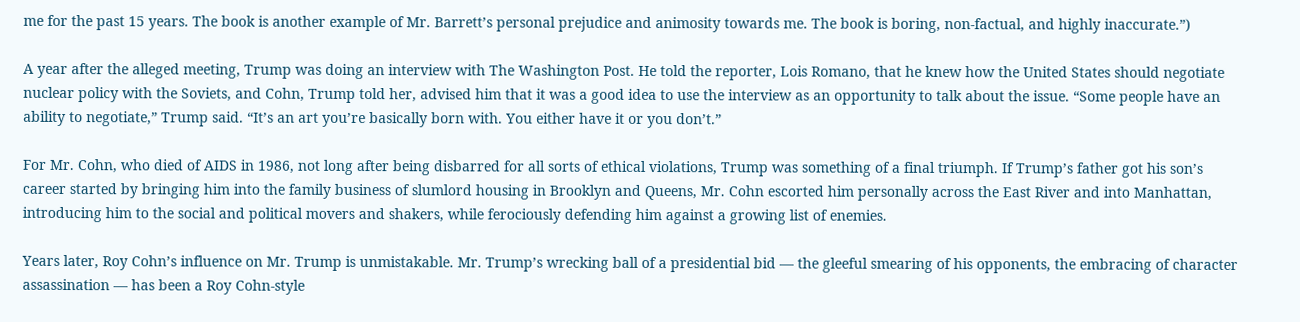me for the past 15 years. The book is another example of Mr. Barrett’s personal prejudice and animosity towards me. The book is boring, non-factual, and highly inaccurate.”)

A year after the alleged meeting, Trump was doing an interview with The Washington Post. He told the reporter, Lois Romano, that he knew how the United States should negotiate nuclear policy with the Soviets, and Cohn, Trump told her, advised him that it was a good idea to use the interview as an opportunity to talk about the issue. “Some people have an ability to negotiate,” Trump said. “It’s an art you’re basically born with. You either have it or you don’t.”

For Mr. Cohn, who died of AIDS in 1986, not long after being disbarred for all sorts of ethical violations, Trump was something of a final triumph. If Trump’s father got his son’s career started by bringing him into the family business of slumlord housing in Brooklyn and Queens, Mr. Cohn escorted him personally across the East River and into Manhattan, introducing him to the social and political movers and shakers, while ferociously defending him against a growing list of enemies.

Years later, Roy Cohn’s influence on Mr. Trump is unmistakable. Mr. Trump’s wrecking ball of a presidential bid — the gleeful smearing of his opponents, the embracing of character assassination — has been a Roy Cohn-style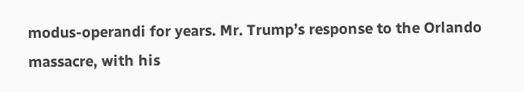modus-operandi for years. Mr. Trump’s response to the Orlando massacre, with his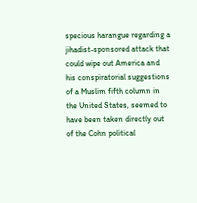specious harangue regarding a jihadist-sponsored attack that could wipe out America and his conspiratorial suggestions of a Muslim fifth column in the United States, seemed to have been taken directly out of the Cohn political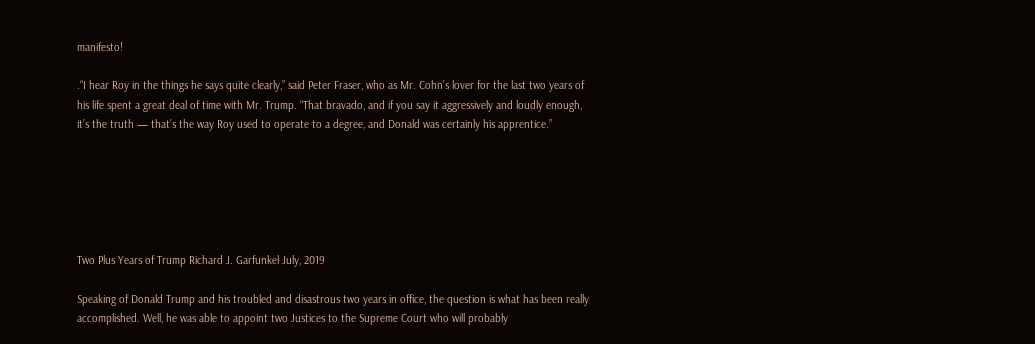manifesto!

.“I hear Roy in the things he says quite clearly,” said Peter Fraser, who as Mr. Cohn’s lover for the last two years of his life spent a great deal of time with Mr. Trump. “That bravado, and if you say it aggressively and loudly enough, it’s the truth — that’s the way Roy used to operate to a degree, and Donald was certainly his apprentice.”






Two Plus Years of Trump Richard J. Garfunkel July, 2019

Speaking of Donald Trump and his troubled and disastrous two years in office, the question is what has been really accomplished. Well, he was able to appoint two Justices to the Supreme Court who will probably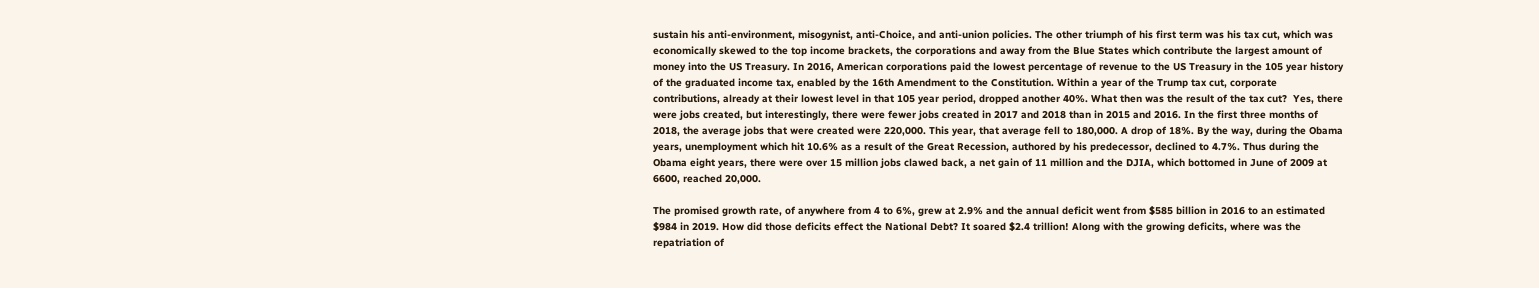sustain his anti-environment, misogynist, anti-Choice, and anti-union policies. The other triumph of his first term was his tax cut, which was economically skewed to the top income brackets, the corporations and away from the Blue States which contribute the largest amount of money into the US Treasury. In 2016, American corporations paid the lowest percentage of revenue to the US Treasury in the 105 year history of the graduated income tax, enabled by the 16th Amendment to the Constitution. Within a year of the Trump tax cut, corporate contributions, already at their lowest level in that 105 year period, dropped another 40%. What then was the result of the tax cut?  Yes, there were jobs created, but interestingly, there were fewer jobs created in 2017 and 2018 than in 2015 and 2016. In the first three months of 2018, the average jobs that were created were 220,000. This year, that average fell to 180,000. A drop of 18%. By the way, during the Obama years, unemployment which hit 10.6% as a result of the Great Recession, authored by his predecessor, declined to 4.7%. Thus during the Obama eight years, there were over 15 million jobs clawed back, a net gain of 11 million and the DJIA, which bottomed in June of 2009 at 6600, reached 20,000.

The promised growth rate, of anywhere from 4 to 6%, grew at 2.9% and the annual deficit went from $585 billion in 2016 to an estimated $984 in 2019. How did those deficits effect the National Debt? It soared $2.4 trillion! Along with the growing deficits, where was the repatriation of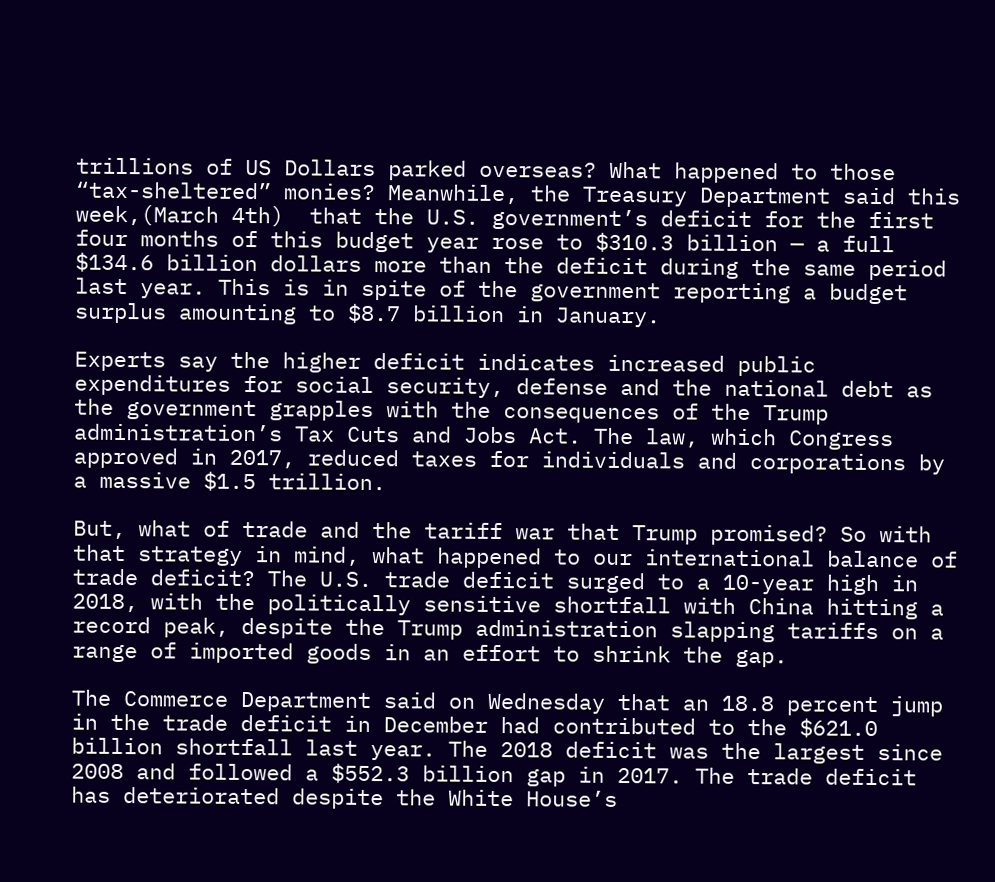trillions of US Dollars parked overseas? What happened to those “tax-sheltered” monies? Meanwhile, the Treasury Department said this week,(March 4th)  that the U.S. government’s deficit for the first four months of this budget year rose to $310.3 billion — a full $134.6 billion dollars more than the deficit during the same period last year. This is in spite of the government reporting a budget surplus amounting to $8.7 billion in January.

Experts say the higher deficit indicates increased public expenditures for social security, defense and the national debt as the government grapples with the consequences of the Trump administration’s Tax Cuts and Jobs Act. The law, which Congress approved in 2017, reduced taxes for individuals and corporations by a massive $1.5 trillion.

But, what of trade and the tariff war that Trump promised? So with that strategy in mind, what happened to our international balance of trade deficit? The U.S. trade deficit surged to a 10-year high in 2018, with the politically sensitive shortfall with China hitting a record peak, despite the Trump administration slapping tariffs on a range of imported goods in an effort to shrink the gap.

The Commerce Department said on Wednesday that an 18.8 percent jump in the trade deficit in December had contributed to the $621.0 billion shortfall last year. The 2018 deficit was the largest since 2008 and followed a $552.3 billion gap in 2017. The trade deficit has deteriorated despite the White House’s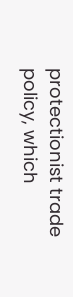protectionist trade policy, which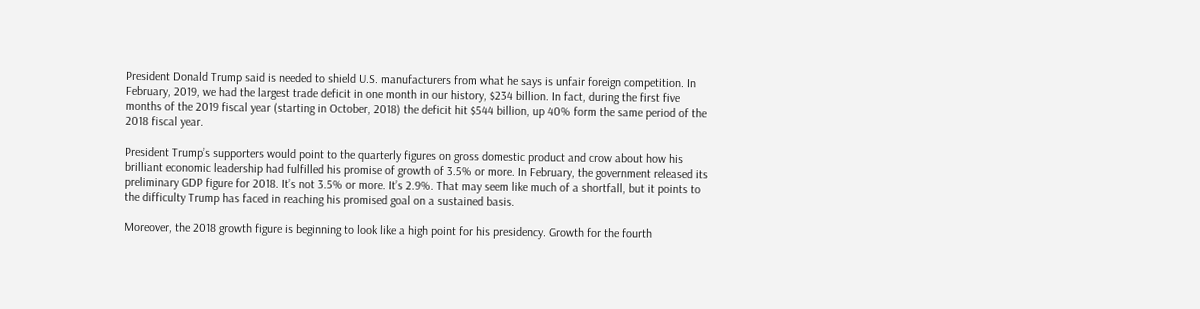President Donald Trump said is needed to shield U.S. manufacturers from what he says is unfair foreign competition. In February, 2019, we had the largest trade deficit in one month in our history, $234 billion. In fact, during the first five months of the 2019 fiscal year (starting in October, 2018) the deficit hit $544 billion, up 40% form the same period of the 2018 fiscal year.

President Trump’s supporters would point to the quarterly figures on gross domestic product and crow about how his brilliant economic leadership had fulfilled his promise of growth of 3.5% or more. In February, the government released its preliminary GDP figure for 2018. It’s not 3.5% or more. It’s 2.9%. That may seem like much of a shortfall, but it points to the difficulty Trump has faced in reaching his promised goal on a sustained basis.

Moreover, the 2018 growth figure is beginning to look like a high point for his presidency. Growth for the fourth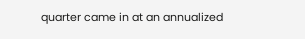quarter came in at an annualized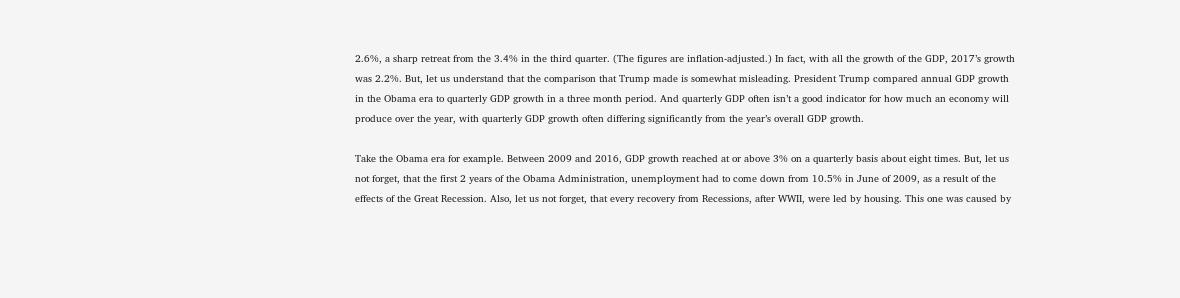2.6%, a sharp retreat from the 3.4% in the third quarter. (The figures are inflation-adjusted.) In fact, with all the growth of the GDP, 2017’s growth was 2.2%. But, let us understand that the comparison that Trump made is somewhat misleading. President Trump compared annual GDP growth in the Obama era to quarterly GDP growth in a three month period. And quarterly GDP often isn’t a good indicator for how much an economy will produce over the year, with quarterly GDP growth often differing significantly from the year’s overall GDP growth.

Take the Obama era for example. Between 2009 and 2016, GDP growth reached at or above 3% on a quarterly basis about eight times. But, let us not forget, that the first 2 years of the Obama Administration, unemployment had to come down from 10.5% in June of 2009, as a result of the effects of the Great Recession. Also, let us not forget, that every recovery from Recessions, after WWII, were led by housing. This one was caused by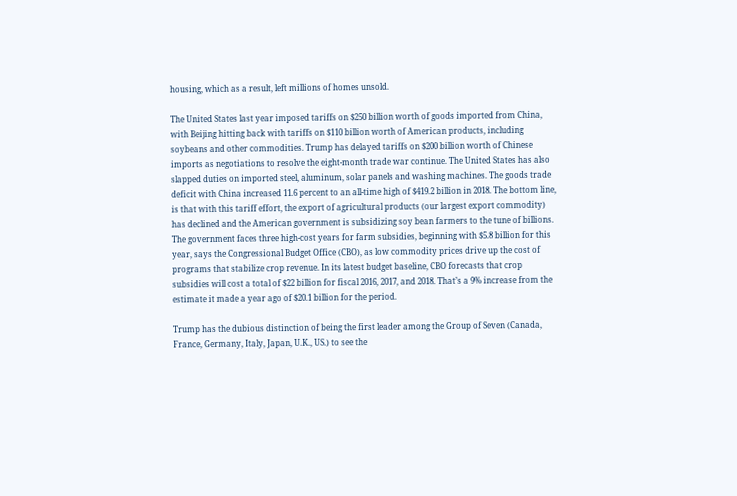housing, which as a result, left millions of homes unsold.

The United States last year imposed tariffs on $250 billion worth of goods imported from China, with Beijing hitting back with tariffs on $110 billion worth of American products, including soybeans and other commodities. Trump has delayed tariffs on $200 billion worth of Chinese imports as negotiations to resolve the eight-month trade war continue. The United States has also slapped duties on imported steel, aluminum, solar panels and washing machines. The goods trade deficit with China increased 11.6 percent to an all-time high of $419.2 billion in 2018. The bottom line, is that with this tariff effort, the export of agricultural products (our largest export commodity) has declined and the American government is subsidizing soy bean farmers to the tune of billions. The government faces three high-cost years for farm subsidies, beginning with $5.8 billion for this year, says the Congressional Budget Office (CBO), as low commodity prices drive up the cost of programs that stabilize crop revenue. In its latest budget baseline, CBO forecasts that crop subsidies will cost a total of $22 billion for fiscal 2016, 2017, and 2018. That’s a 9% increase from the estimate it made a year ago of $20.1 billion for the period.

Trump has the dubious distinction of being the first leader among the Group of Seven (Canada, France, Germany, Italy, Japan, U.K., US.) to see the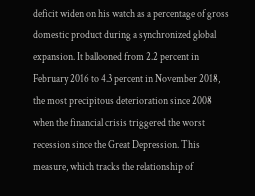deficit widen on his watch as a percentage of gross domestic product during a synchronized global expansion. It ballooned from 2.2 percent in February 2016 to 4.3 percent in November 2018, the most precipitous deterioration since 2008 when the financial crisis triggered the worst recession since the Great Depression. This measure, which tracks the relationship of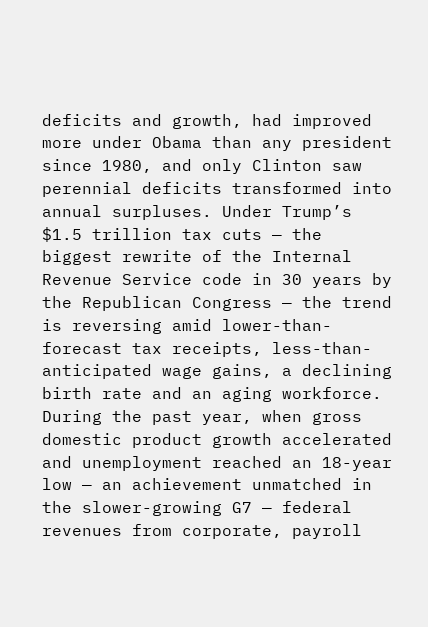deficits and growth, had improved more under Obama than any president since 1980, and only Clinton saw perennial deficits transformed into annual surpluses. Under Trump’s $1.5 trillion tax cuts — the biggest rewrite of the Internal Revenue Service code in 30 years by the Republican Congress — the trend is reversing amid lower-than-forecast tax receipts, less-than-anticipated wage gains, a declining birth rate and an aging workforce. During the past year, when gross domestic product growth accelerated and unemployment reached an 18-year low — an achievement unmatched in the slower-growing G7 — federal revenues from corporate, payroll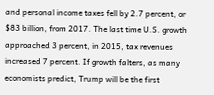and personal income taxes fell by 2.7 percent, or $83 billion, from 2017. The last time U.S. growth approached 3 percent, in 2015, tax revenues increased 7 percent. If growth falters, as many economists predict, Trump will be the first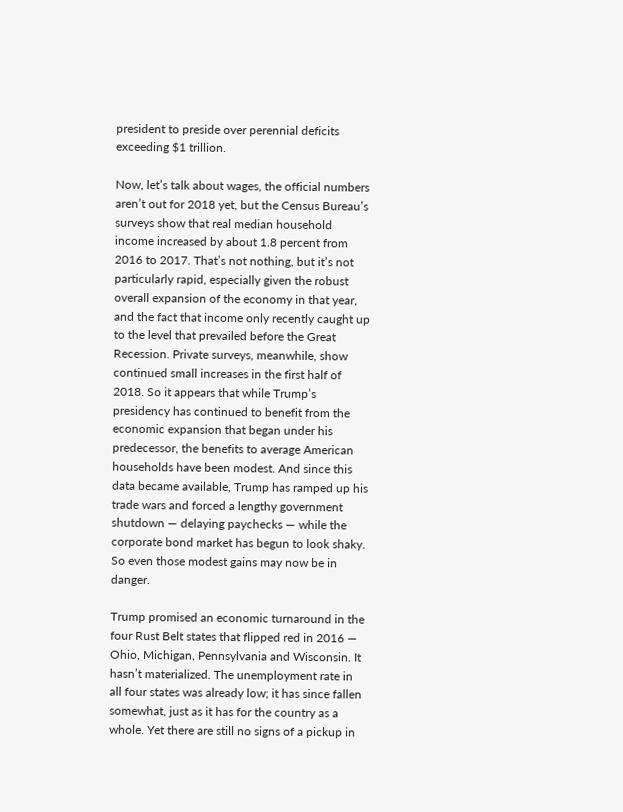president to preside over perennial deficits exceeding $1 trillion.

Now, let’s talk about wages, the official numbers aren’t out for 2018 yet, but the Census Bureau’s surveys show that real median household income increased by about 1.8 percent from 2016 to 2017. That’s not nothing, but it’s not particularly rapid, especially given the robust overall expansion of the economy in that year, and the fact that income only recently caught up to the level that prevailed before the Great Recession. Private surveys, meanwhile, show continued small increases in the first half of 2018. So it appears that while Trump’s presidency has continued to benefit from the economic expansion that began under his predecessor, the benefits to average American households have been modest. And since this data became available, Trump has ramped up his trade wars and forced a lengthy government shutdown — delaying paychecks — while the corporate bond market has begun to look shaky. So even those modest gains may now be in danger.

Trump promised an economic turnaround in the four Rust Belt states that flipped red in 2016 — Ohio, Michigan, Pennsylvania and Wisconsin. It hasn’t materialized. The unemployment rate in all four states was already low; it has since fallen somewhat, just as it has for the country as a whole. Yet there are still no signs of a pickup in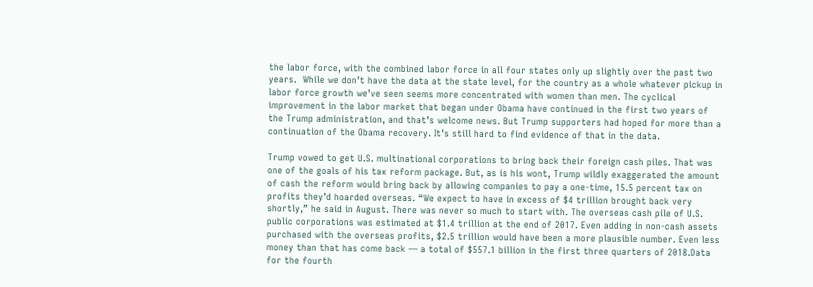the labor force, with the combined labor force in all four states only up slightly over the past two years.  While we don’t have the data at the state level, for the country as a whole whatever pickup in labor force growth we’ve seen seems more concentrated with women than men. The cyclical improvement in the labor market that began under Obama have continued in the first two years of the Trump administration, and that’s welcome news. But Trump supporters had hoped for more than a continuation of the Obama recovery. It’s still hard to find evidence of that in the data.

Trump vowed to get U.S. multinational corporations to bring back their foreign cash piles. That was one of the goals of his tax reform package. But, as is his wont, Trump wildly exaggerated the amount of cash the reform would bring back by allowing companies to pay a one-time, 15.5 percent tax on profits they’d hoarded overseas. “We expect to have in excess of $4 trillion brought back very shortly,” he said in August. There was never so much to start with. The overseas cash pile of U.S. public corporations was estimated at $1.4 trillion at the end of 2017. Even adding in non-cash assets purchased with the overseas profits, $2.5 trillion would have been a more plausible number. Even less money than that has come back — a total of $557.1 billion in the first three quarters of 2018.Data for the fourth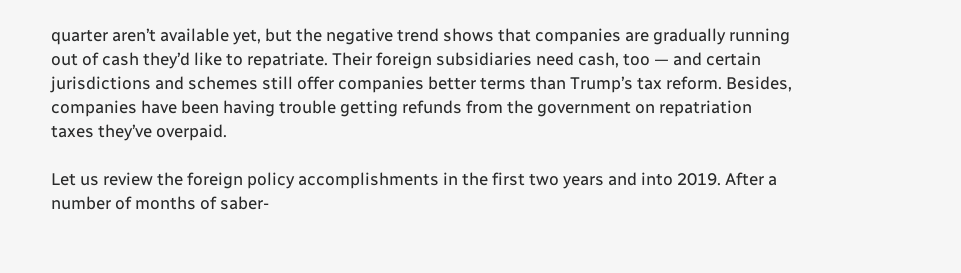quarter aren’t available yet, but the negative trend shows that companies are gradually running out of cash they’d like to repatriate. Their foreign subsidiaries need cash, too — and certain jurisdictions and schemes still offer companies better terms than Trump’s tax reform. Besides, companies have been having trouble getting refunds from the government on repatriation taxes they’ve overpaid.

Let us review the foreign policy accomplishments in the first two years and into 2019. After a number of months of saber-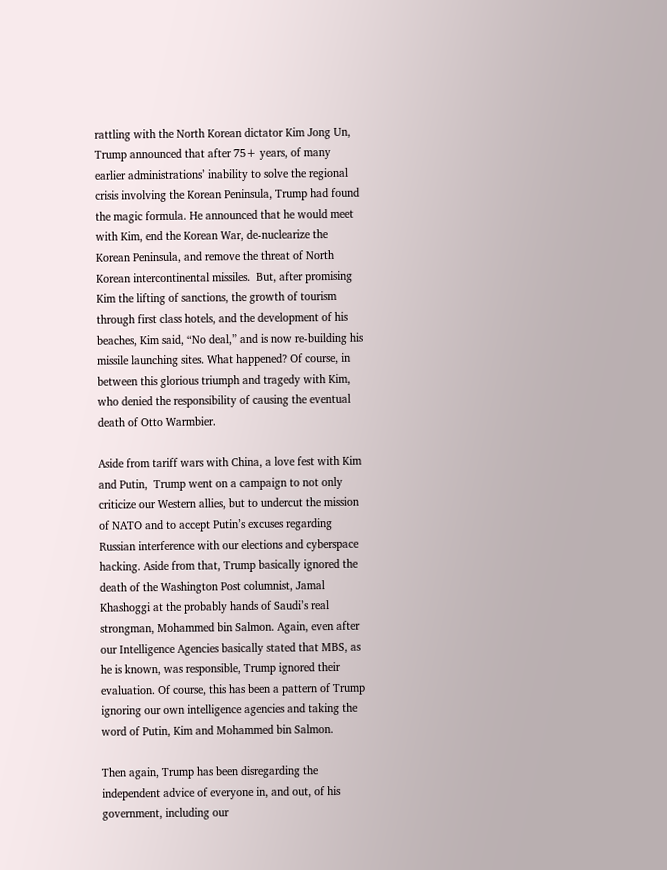rattling with the North Korean dictator Kim Jong Un, Trump announced that after 75+ years, of many earlier administrations’ inability to solve the regional crisis involving the Korean Peninsula, Trump had found the magic formula. He announced that he would meet with Kim, end the Korean War, de-nuclearize the Korean Peninsula, and remove the threat of North Korean intercontinental missiles.  But, after promising Kim the lifting of sanctions, the growth of tourism through first class hotels, and the development of his beaches, Kim said, “No deal,” and is now re-building his missile launching sites. What happened? Of course, in between this glorious triumph and tragedy with Kim, who denied the responsibility of causing the eventual death of Otto Warmbier.

Aside from tariff wars with China, a love fest with Kim and Putin,  Trump went on a campaign to not only criticize our Western allies, but to undercut the mission of NATO and to accept Putin’s excuses regarding Russian interference with our elections and cyberspace hacking. Aside from that, Trump basically ignored the death of the Washington Post columnist, Jamal Khashoggi at the probably hands of Saudi’s real strongman, Mohammed bin Salmon. Again, even after our Intelligence Agencies basically stated that MBS, as he is known, was responsible, Trump ignored their evaluation. Of course, this has been a pattern of Trump ignoring our own intelligence agencies and taking the word of Putin, Kim and Mohammed bin Salmon.

Then again, Trump has been disregarding the independent advice of everyone in, and out, of his government, including our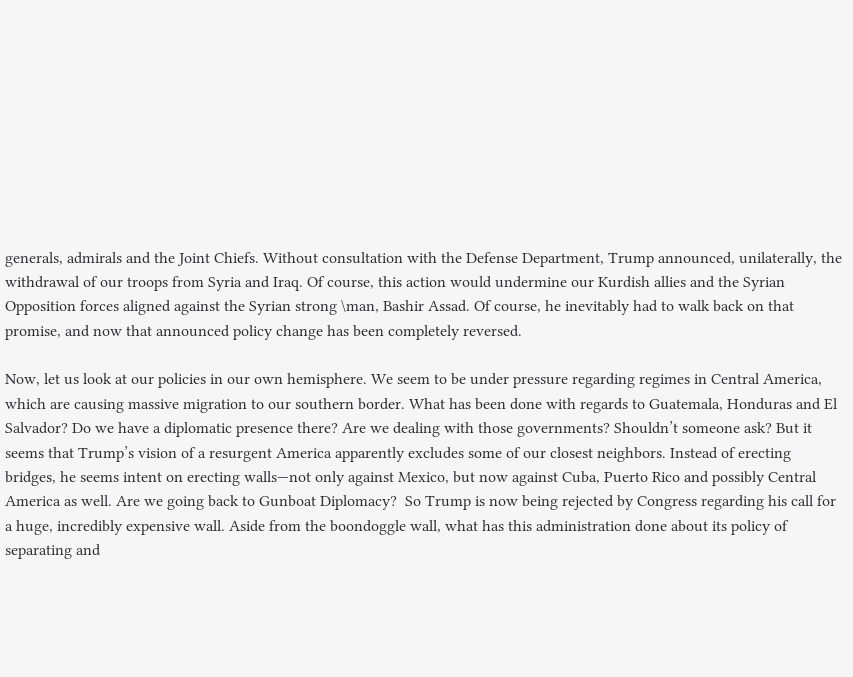generals, admirals and the Joint Chiefs. Without consultation with the Defense Department, Trump announced, unilaterally, the withdrawal of our troops from Syria and Iraq. Of course, this action would undermine our Kurdish allies and the Syrian Opposition forces aligned against the Syrian strong \man, Bashir Assad. Of course, he inevitably had to walk back on that promise, and now that announced policy change has been completely reversed.

Now, let us look at our policies in our own hemisphere. We seem to be under pressure regarding regimes in Central America, which are causing massive migration to our southern border. What has been done with regards to Guatemala, Honduras and El Salvador? Do we have a diplomatic presence there? Are we dealing with those governments? Shouldn’t someone ask? But it seems that Trump’s vision of a resurgent America apparently excludes some of our closest neighbors. Instead of erecting bridges, he seems intent on erecting walls—not only against Mexico, but now against Cuba, Puerto Rico and possibly Central America as well. Are we going back to Gunboat Diplomacy?  So Trump is now being rejected by Congress regarding his call for a huge, incredibly expensive wall. Aside from the boondoggle wall, what has this administration done about its policy of separating and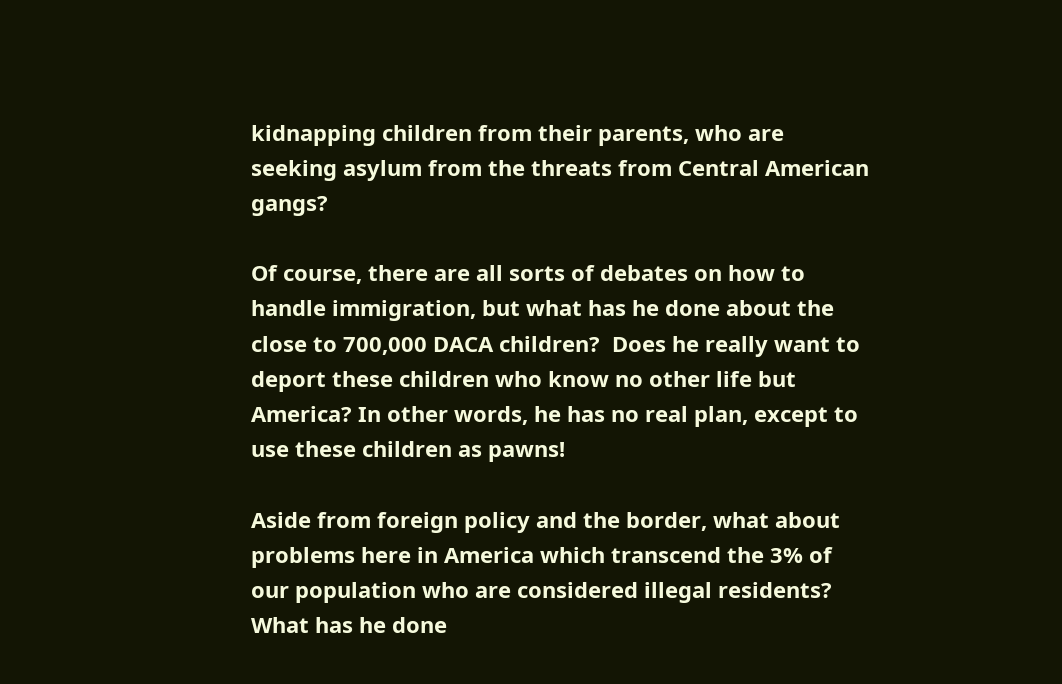kidnapping children from their parents, who are seeking asylum from the threats from Central American gangs?

Of course, there are all sorts of debates on how to handle immigration, but what has he done about the close to 700,000 DACA children?  Does he really want to deport these children who know no other life but America? In other words, he has no real plan, except to use these children as pawns!

Aside from foreign policy and the border, what about problems here in America which transcend the 3% of our population who are considered illegal residents? What has he done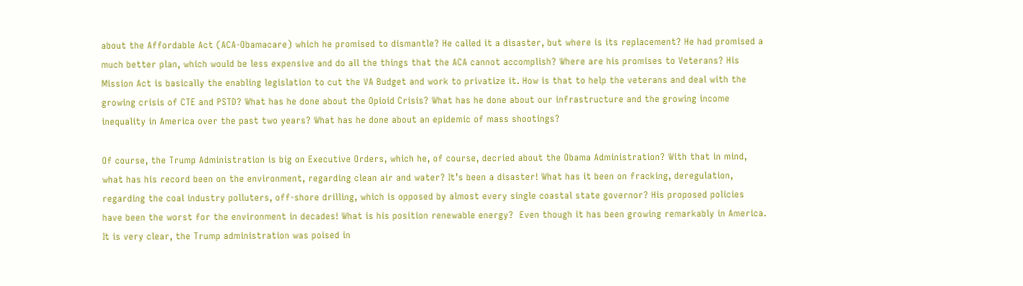about the Affordable Act (ACA-Obamacare) which he promised to dismantle? He called it a disaster, but where is its replacement? He had promised a much better plan, which would be less expensive and do all the things that the ACA cannot accomplish? Where are his promises to Veterans? His Mission Act is basically the enabling legislation to cut the VA Budget and work to privatize it. How is that to help the veterans and deal with the growing crisis of CTE and PSTD? What has he done about the Opioid Crisis? What has he done about our infrastructure and the growing income inequality in America over the past two years? What has he done about an epidemic of mass shootings?

Of course, the Trump Administration is big on Executive Orders, which he, of course, decried about the Obama Administration? With that in mind, what has his record been on the environment, regarding clean air and water? It’s been a disaster! What has it been on fracking, deregulation, regarding the coal industry polluters, off-shore drilling, which is opposed by almost every single coastal state governor? His proposed policies have been the worst for the environment in decades! What is his position renewable energy?  Even though it has been growing remarkably in America.  It is very clear, the Trump administration was poised in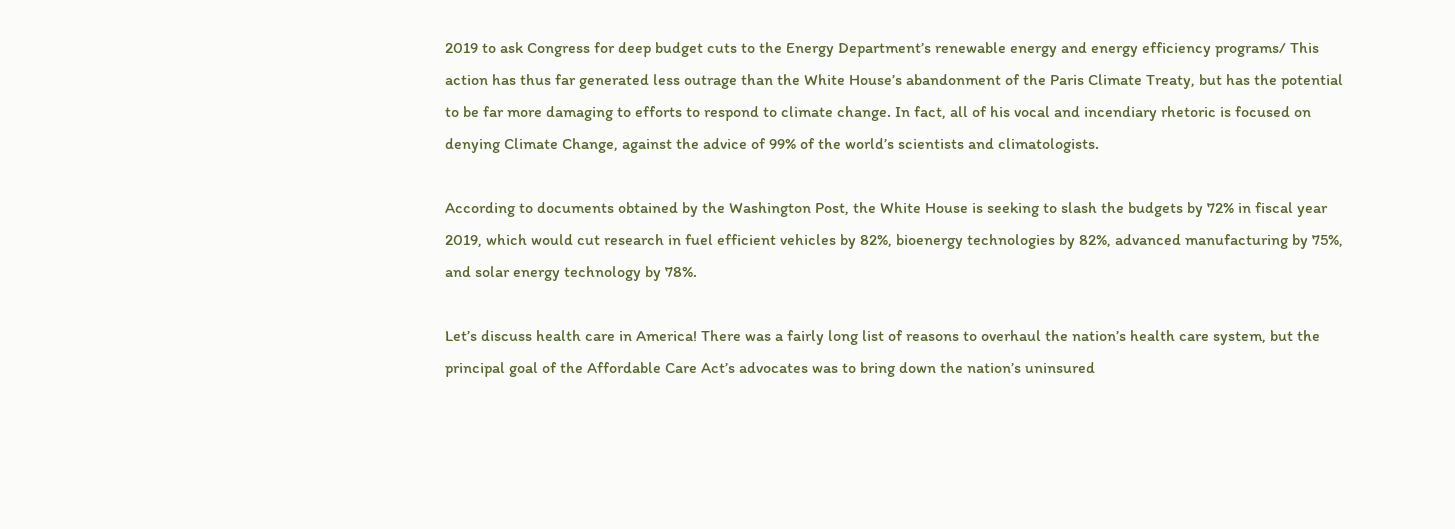2019 to ask Congress for deep budget cuts to the Energy Department’s renewable energy and energy efficiency programs/ This action has thus far generated less outrage than the White House’s abandonment of the Paris Climate Treaty, but has the potential to be far more damaging to efforts to respond to climate change. In fact, all of his vocal and incendiary rhetoric is focused on denying Climate Change, against the advice of 99% of the world’s scientists and climatologists.

According to documents obtained by the Washington Post, the White House is seeking to slash the budgets by 72% in fiscal year 2019, which would cut research in fuel efficient vehicles by 82%, bioenergy technologies by 82%, advanced manufacturing by 75%, and solar energy technology by 78%.

Let’s discuss health care in America! There was a fairly long list of reasons to overhaul the nation’s health care system, but the principal goal of the Affordable Care Act’s advocates was to bring down the nation’s uninsured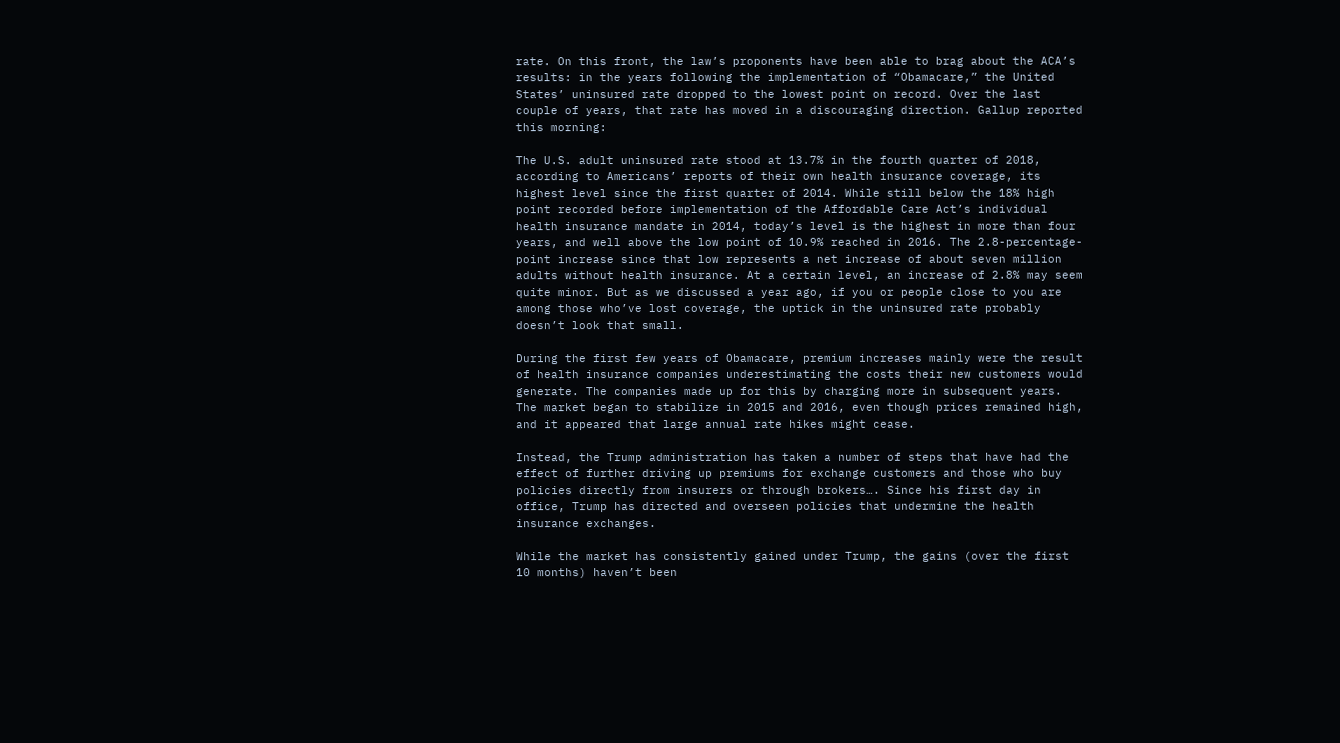rate. On this front, the law’s proponents have been able to brag about the ACA’s results: in the years following the implementation of “Obamacare,” the United States’ uninsured rate dropped to the lowest point on record. Over the last couple of years, that rate has moved in a discouraging direction. Gallup reported this morning:

The U.S. adult uninsured rate stood at 13.7% in the fourth quarter of 2018, according to Americans’ reports of their own health insurance coverage, its highest level since the first quarter of 2014. While still below the 18% high point recorded before implementation of the Affordable Care Act’s individual health insurance mandate in 2014, today’s level is the highest in more than four years, and well above the low point of 10.9% reached in 2016. The 2.8-percentage-point increase since that low represents a net increase of about seven million adults without health insurance. At a certain level, an increase of 2.8% may seem quite minor. But as we discussed a year ago, if you or people close to you are among those who’ve lost coverage, the uptick in the uninsured rate probably doesn’t look that small.

During the first few years of Obamacare, premium increases mainly were the result of health insurance companies underestimating the costs their new customers would generate. The companies made up for this by charging more in subsequent years. The market began to stabilize in 2015 and 2016, even though prices remained high, and it appeared that large annual rate hikes might cease.

Instead, the Trump administration has taken a number of steps that have had the effect of further driving up premiums for exchange customers and those who buy policies directly from insurers or through brokers…. Since his first day in office, Trump has directed and overseen policies that undermine the health insurance exchanges.

While the market has consistently gained under Trump, the gains (over the first 10 months) haven’t been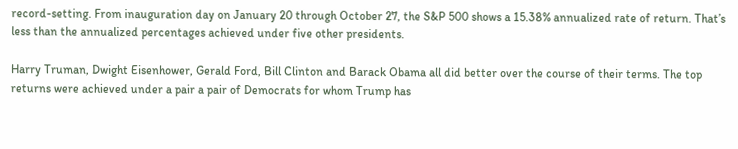record-setting. From inauguration day on January 20 through October 27, the S&P 500 shows a 15.38% annualized rate of return. That’s less than the annualized percentages achieved under five other presidents.

Harry Truman, Dwight Eisenhower, Gerald Ford, Bill Clinton and Barack Obama all did better over the course of their terms. The top returns were achieved under a pair a pair of Democrats for whom Trump has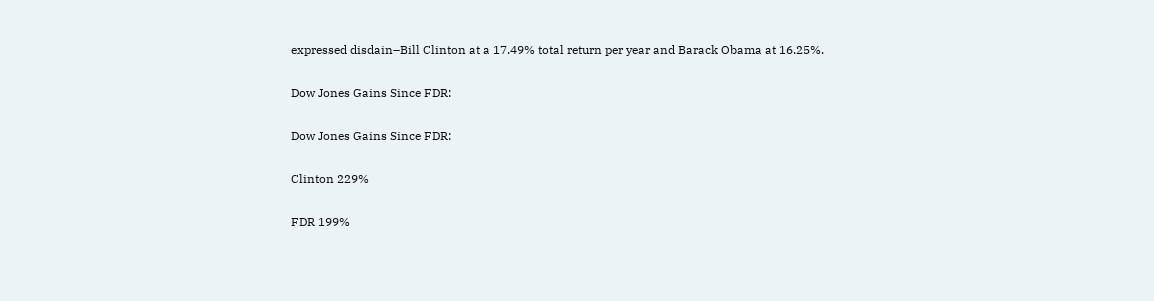expressed disdain–Bill Clinton at a 17.49% total return per year and Barack Obama at 16.25%.

Dow Jones Gains Since FDR:

Dow Jones Gains Since FDR:

Clinton 229%

FDR 199%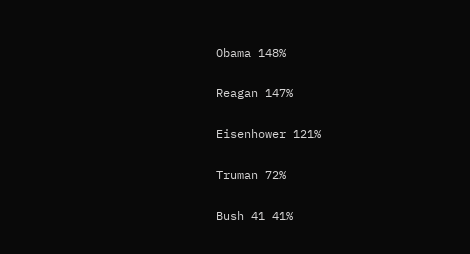Obama 148%

Reagan 147%

Eisenhower 121%

Truman 72%

Bush 41 41%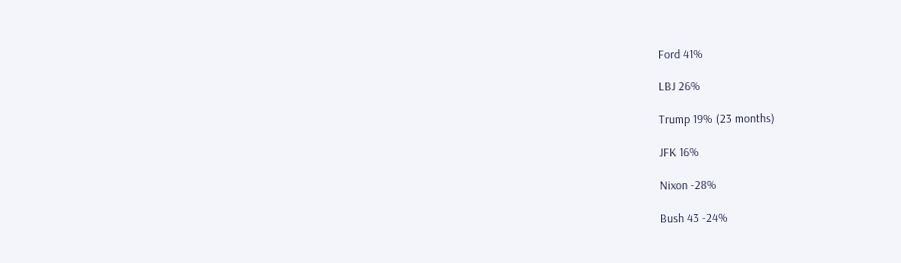Ford 41%

LBJ 26%

Trump 19% (23 months)

JFK 16%

Nixon -28%

Bush 43 -24%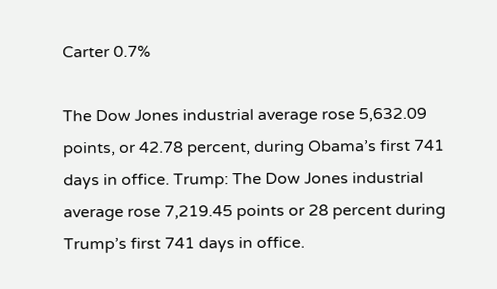Carter 0.7%

The Dow Jones industrial average rose 5,632.09 points, or 42.78 percent, during Obama’s first 741 days in office. Trump: The Dow Jones industrial average rose 7,219.45 points or 28 percent during Trump’s first 741 days in office.